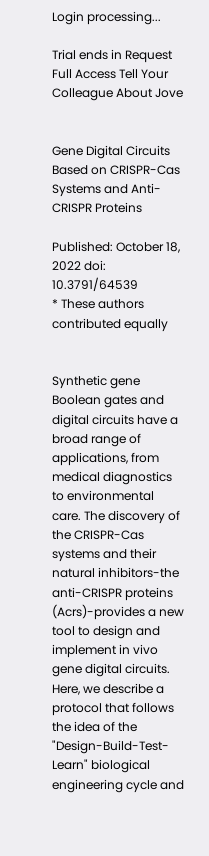Login processing...

Trial ends in Request Full Access Tell Your Colleague About Jove


Gene Digital Circuits Based on CRISPR-Cas Systems and Anti-CRISPR Proteins

Published: October 18, 2022 doi: 10.3791/64539
* These authors contributed equally


Synthetic gene Boolean gates and digital circuits have a broad range of applications, from medical diagnostics to environmental care. The discovery of the CRISPR-Cas systems and their natural inhibitors-the anti-CRISPR proteins (Acrs)-provides a new tool to design and implement in vivo gene digital circuits. Here, we describe a protocol that follows the idea of the "Design-Build-Test-Learn" biological engineering cycle and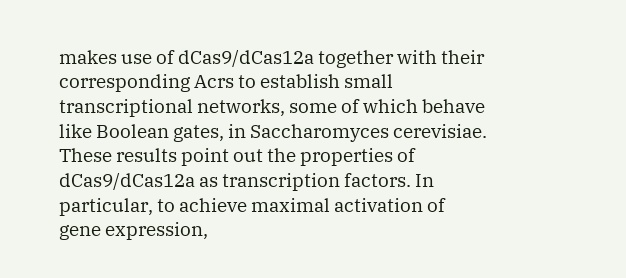makes use of dCas9/dCas12a together with their corresponding Acrs to establish small transcriptional networks, some of which behave like Boolean gates, in Saccharomyces cerevisiae. These results point out the properties of dCas9/dCas12a as transcription factors. In particular, to achieve maximal activation of gene expression,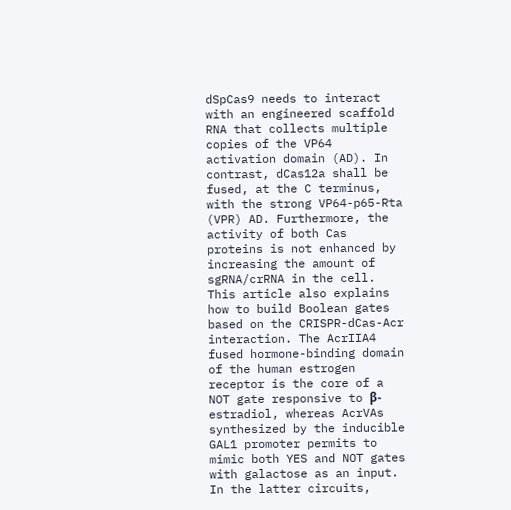dSpCas9 needs to interact with an engineered scaffold RNA that collects multiple copies of the VP64 activation domain (AD). In contrast, dCas12a shall be fused, at the C terminus, with the strong VP64-p65-Rta (VPR) AD. Furthermore, the activity of both Cas proteins is not enhanced by increasing the amount of sgRNA/crRNA in the cell. This article also explains how to build Boolean gates based on the CRISPR-dCas-Acr interaction. The AcrIIA4 fused hormone-binding domain of the human estrogen receptor is the core of a NOT gate responsive to β-estradiol, whereas AcrVAs synthesized by the inducible GAL1 promoter permits to mimic both YES and NOT gates with galactose as an input. In the latter circuits,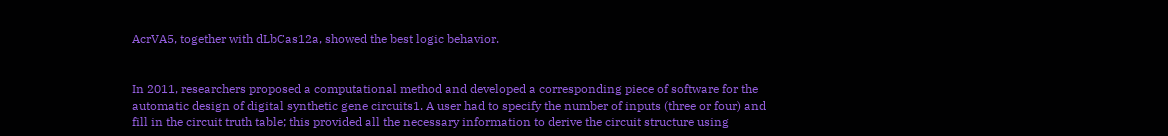AcrVA5, together with dLbCas12a, showed the best logic behavior.


In 2011, researchers proposed a computational method and developed a corresponding piece of software for the automatic design of digital synthetic gene circuits1. A user had to specify the number of inputs (three or four) and fill in the circuit truth table; this provided all the necessary information to derive the circuit structure using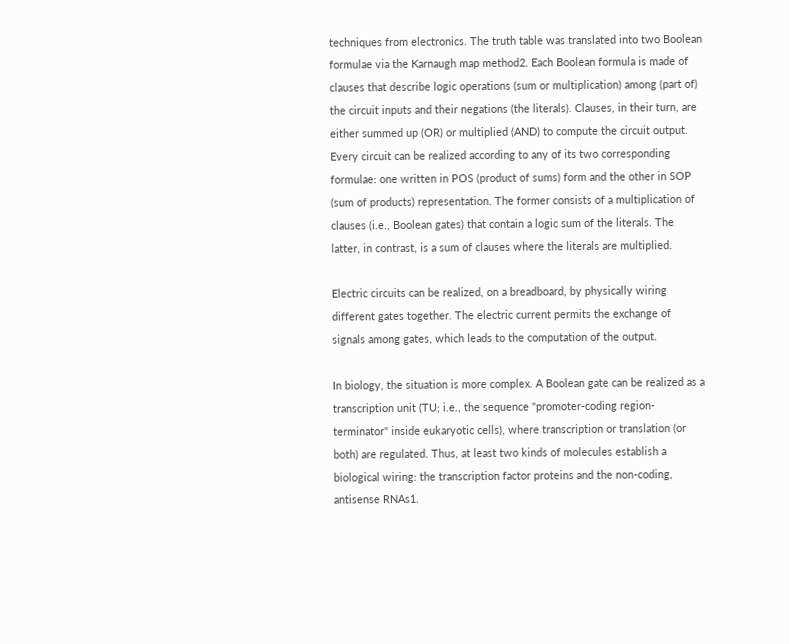techniques from electronics. The truth table was translated into two Boolean formulae via the Karnaugh map method2. Each Boolean formula is made of clauses that describe logic operations (sum or multiplication) among (part of) the circuit inputs and their negations (the literals). Clauses, in their turn, are either summed up (OR) or multiplied (AND) to compute the circuit output. Every circuit can be realized according to any of its two corresponding formulae: one written in POS (product of sums) form and the other in SOP (sum of products) representation. The former consists of a multiplication of clauses (i.e., Boolean gates) that contain a logic sum of the literals. The latter, in contrast, is a sum of clauses where the literals are multiplied.

Electric circuits can be realized, on a breadboard, by physically wiring different gates together. The electric current permits the exchange of signals among gates, which leads to the computation of the output.

In biology, the situation is more complex. A Boolean gate can be realized as a transcription unit (TU; i.e., the sequence "promoter-coding region-terminator" inside eukaryotic cells), where transcription or translation (or both) are regulated. Thus, at least two kinds of molecules establish a biological wiring: the transcription factor proteins and the non-coding, antisense RNAs1.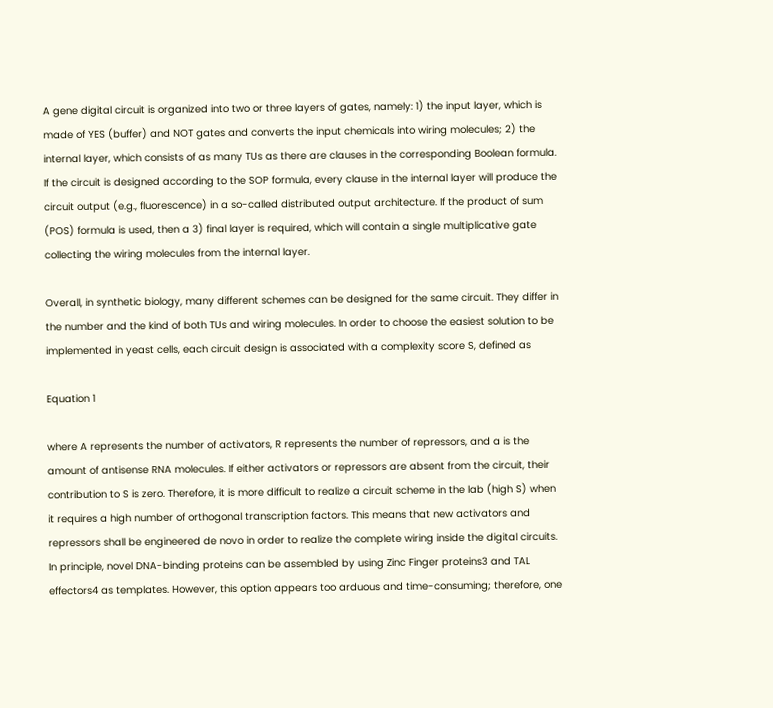A gene digital circuit is organized into two or three layers of gates, namely: 1) the input layer, which is made of YES (buffer) and NOT gates and converts the input chemicals into wiring molecules; 2) the internal layer, which consists of as many TUs as there are clauses in the corresponding Boolean formula. If the circuit is designed according to the SOP formula, every clause in the internal layer will produce the circuit output (e.g., fluorescence) in a so-called distributed output architecture. If the product of sum (POS) formula is used, then a 3) final layer is required, which will contain a single multiplicative gate collecting the wiring molecules from the internal layer.

Overall, in synthetic biology, many different schemes can be designed for the same circuit. They differ in the number and the kind of both TUs and wiring molecules. In order to choose the easiest solution to be implemented in yeast cells, each circuit design is associated with a complexity score S, defined as

Equation 1

where A represents the number of activators, R represents the number of repressors, and a is the amount of antisense RNA molecules. If either activators or repressors are absent from the circuit, their contribution to S is zero. Therefore, it is more difficult to realize a circuit scheme in the lab (high S) when it requires a high number of orthogonal transcription factors. This means that new activators and repressors shall be engineered de novo in order to realize the complete wiring inside the digital circuits. In principle, novel DNA-binding proteins can be assembled by using Zinc Finger proteins3 and TAL effectors4 as templates. However, this option appears too arduous and time-consuming; therefore, one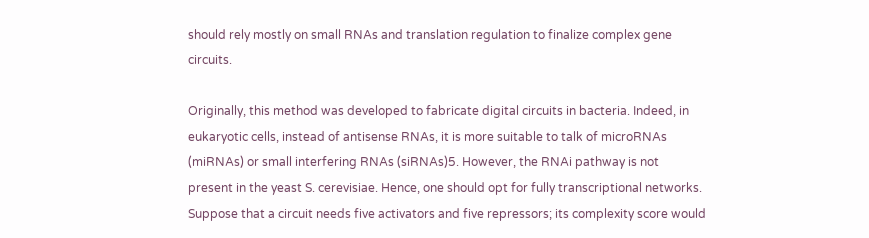should rely mostly on small RNAs and translation regulation to finalize complex gene circuits.

Originally, this method was developed to fabricate digital circuits in bacteria. Indeed, in eukaryotic cells, instead of antisense RNAs, it is more suitable to talk of microRNAs (miRNAs) or small interfering RNAs (siRNAs)5. However, the RNAi pathway is not present in the yeast S. cerevisiae. Hence, one should opt for fully transcriptional networks. Suppose that a circuit needs five activators and five repressors; its complexity score would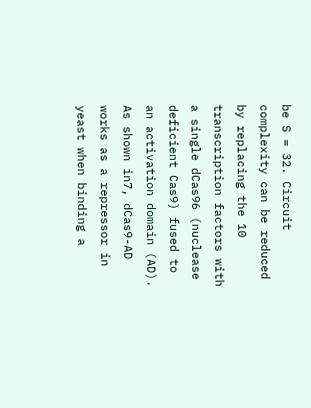be S = 32. Circuit complexity can be reduced by replacing the 10 transcription factors with a single dCas96 (nuclease deficient Cas9) fused to an activation domain (AD). As shown in7, dCas9-AD works as a repressor in yeast when binding a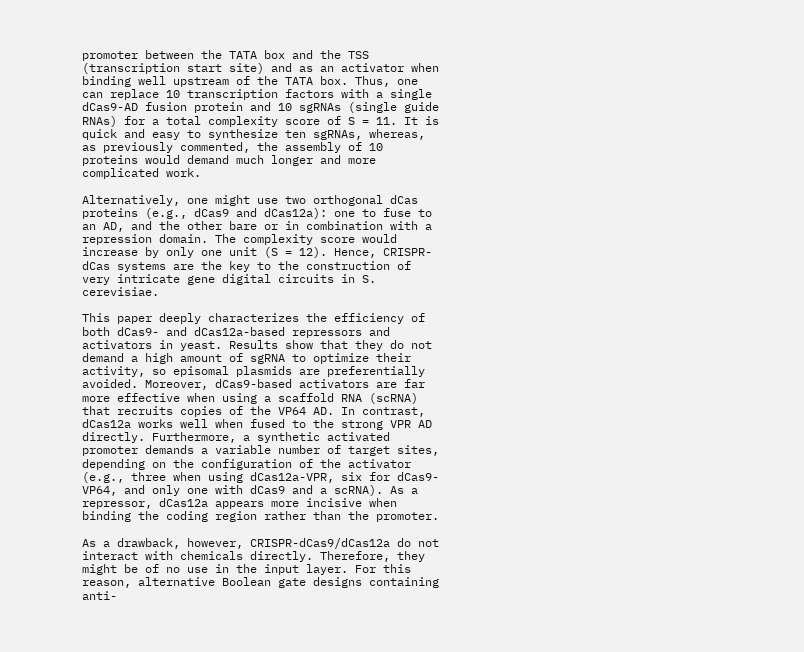promoter between the TATA box and the TSS (transcription start site) and as an activator when binding well upstream of the TATA box. Thus, one can replace 10 transcription factors with a single dCas9-AD fusion protein and 10 sgRNAs (single guide RNAs) for a total complexity score of S = 11. It is quick and easy to synthesize ten sgRNAs, whereas, as previously commented, the assembly of 10 proteins would demand much longer and more complicated work.

Alternatively, one might use two orthogonal dCas proteins (e.g., dCas9 and dCas12a): one to fuse to an AD, and the other bare or in combination with a repression domain. The complexity score would increase by only one unit (S = 12). Hence, CRISPR-dCas systems are the key to the construction of very intricate gene digital circuits in S. cerevisiae.

This paper deeply characterizes the efficiency of both dCas9- and dCas12a-based repressors and activators in yeast. Results show that they do not demand a high amount of sgRNA to optimize their activity, so episomal plasmids are preferentially avoided. Moreover, dCas9-based activators are far more effective when using a scaffold RNA (scRNA) that recruits copies of the VP64 AD. In contrast, dCas12a works well when fused to the strong VPR AD directly. Furthermore, a synthetic activated promoter demands a variable number of target sites, depending on the configuration of the activator (e.g., three when using dCas12a-VPR, six for dCas9-VP64, and only one with dCas9 and a scRNA). As a repressor, dCas12a appears more incisive when binding the coding region rather than the promoter.

As a drawback, however, CRISPR-dCas9/dCas12a do not interact with chemicals directly. Therefore, they might be of no use in the input layer. For this reason, alternative Boolean gate designs containing anti-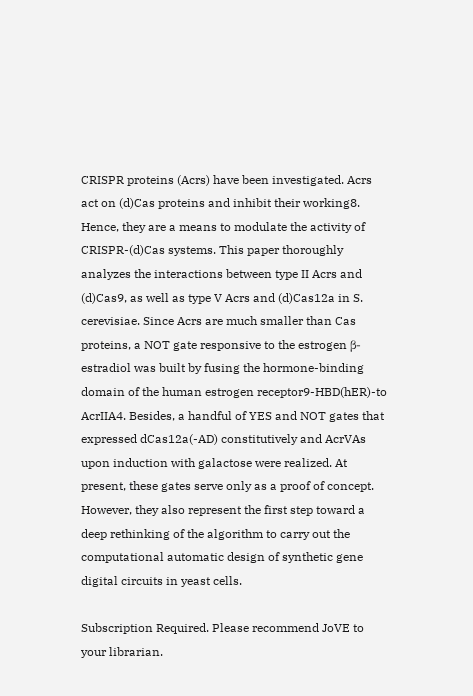CRISPR proteins (Acrs) have been investigated. Acrs act on (d)Cas proteins and inhibit their working8. Hence, they are a means to modulate the activity of CRISPR-(d)Cas systems. This paper thoroughly analyzes the interactions between type II Acrs and (d)Cas9, as well as type V Acrs and (d)Cas12a in S. cerevisiae. Since Acrs are much smaller than Cas proteins, a NOT gate responsive to the estrogen β-estradiol was built by fusing the hormone-binding domain of the human estrogen receptor9-HBD(hER)-to AcrIIA4. Besides, a handful of YES and NOT gates that expressed dCas12a(-AD) constitutively and AcrVAs upon induction with galactose were realized. At present, these gates serve only as a proof of concept. However, they also represent the first step toward a deep rethinking of the algorithm to carry out the computational automatic design of synthetic gene digital circuits in yeast cells.

Subscription Required. Please recommend JoVE to your librarian.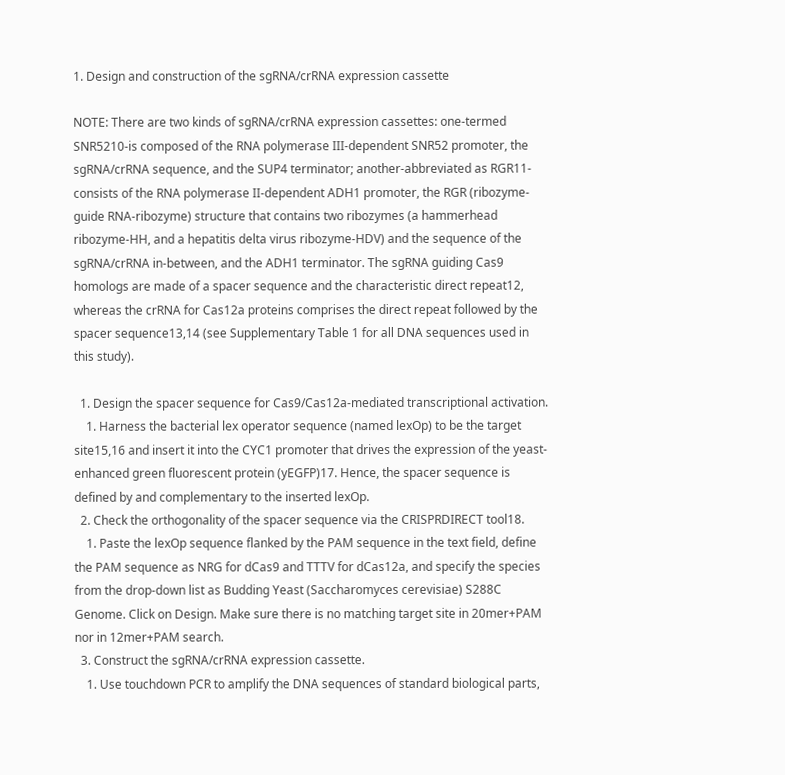1. Design and construction of the sgRNA/crRNA expression cassette

NOTE: There are two kinds of sgRNA/crRNA expression cassettes: one-termed SNR5210-is composed of the RNA polymerase III-dependent SNR52 promoter, the sgRNA/crRNA sequence, and the SUP4 terminator; another-abbreviated as RGR11-consists of the RNA polymerase II-dependent ADH1 promoter, the RGR (ribozyme-guide RNA-ribozyme) structure that contains two ribozymes (a hammerhead ribozyme-HH, and a hepatitis delta virus ribozyme-HDV) and the sequence of the sgRNA/crRNA in-between, and the ADH1 terminator. The sgRNA guiding Cas9 homologs are made of a spacer sequence and the characteristic direct repeat12, whereas the crRNA for Cas12a proteins comprises the direct repeat followed by the spacer sequence13,14 (see Supplementary Table 1 for all DNA sequences used in this study).

  1. Design the spacer sequence for Cas9/Cas12a-mediated transcriptional activation.
    1. Harness the bacterial lex operator sequence (named lexOp) to be the target site15,16 and insert it into the CYC1 promoter that drives the expression of the yeast-enhanced green fluorescent protein (yEGFP)17. Hence, the spacer sequence is defined by and complementary to the inserted lexOp.
  2. Check the orthogonality of the spacer sequence via the CRISPRDIRECT tool18.
    1. Paste the lexOp sequence flanked by the PAM sequence in the text field, define the PAM sequence as NRG for dCas9 and TTTV for dCas12a, and specify the species from the drop-down list as Budding Yeast (Saccharomyces cerevisiae) S288C Genome. Click on Design. Make sure there is no matching target site in 20mer+PAM nor in 12mer+PAM search.
  3. Construct the sgRNA/crRNA expression cassette.
    1. Use touchdown PCR to amplify the DNA sequences of standard biological parts,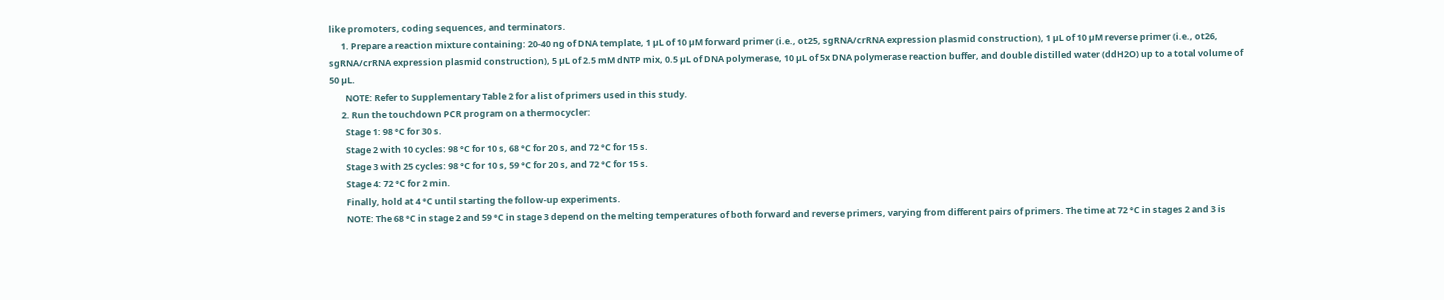like promoters, coding sequences, and terminators.
      1. Prepare a reaction mixture containing: 20-40 ng of DNA template, 1 µL of 10 µM forward primer (i.e., ot25, sgRNA/crRNA expression plasmid construction), 1 µL of 10 µM reverse primer (i.e., ot26, sgRNA/crRNA expression plasmid construction), 5 µL of 2.5 mM dNTP mix, 0.5 µL of DNA polymerase, 10 µL of 5x DNA polymerase reaction buffer, and double distilled water (ddH2O) up to a total volume of 50 µL.
        NOTE: Refer to Supplementary Table 2 for a list of primers used in this study.
      2. Run the touchdown PCR program on a thermocycler:
        Stage 1: 98 °C for 30 s.
        Stage 2 with 10 cycles: 98 °C for 10 s, 68 °C for 20 s, and 72 °C for 15 s.
        Stage 3 with 25 cycles: 98 °C for 10 s, 59 °C for 20 s, and 72 °C for 15 s.
        Stage 4: 72 °C for 2 min.
        Finally, hold at 4 °C until starting the follow-up experiments.
        NOTE: The 68 °C in stage 2 and 59 °C in stage 3 depend on the melting temperatures of both forward and reverse primers, varying from different pairs of primers. The time at 72 °C in stages 2 and 3 is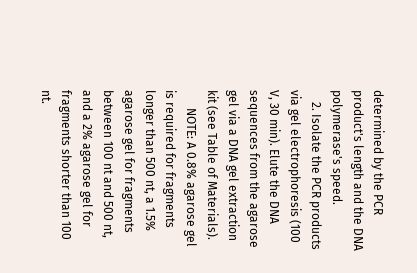determined by the PCR product's length and the DNA polymerase's speed.
    2. Isolate the PCR products via gel electrophoresis (100 V, 30 min). Elute the DNA sequences from the agarose gel via a DNA gel extraction kit (see Table of Materials).
      NOTE: A 0.8% agarose gel is required for fragments longer than 500 nt, a 1.5% agarose gel for fragments between 100 nt and 500 nt, and a 2% agarose gel for fragments shorter than 100 nt.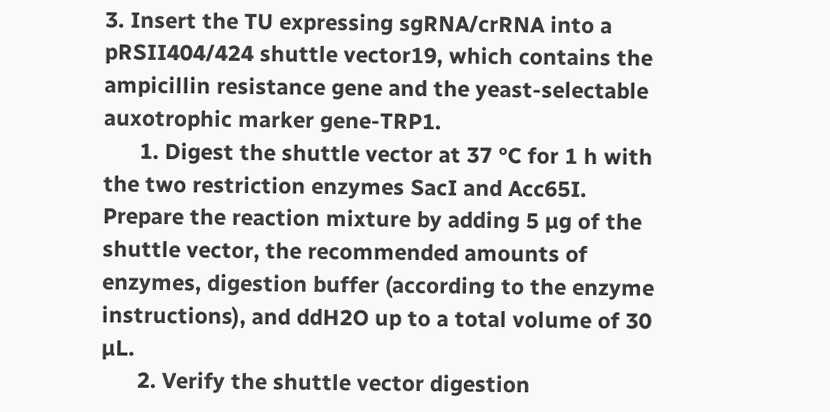3. Insert the TU expressing sgRNA/crRNA into a pRSII404/424 shuttle vector19, which contains the ampicillin resistance gene and the yeast-selectable auxotrophic marker gene-TRP1.
      1. Digest the shuttle vector at 37 °C for 1 h with the two restriction enzymes SacI and Acc65I. Prepare the reaction mixture by adding 5 µg of the shuttle vector, the recommended amounts of enzymes, digestion buffer (according to the enzyme instructions), and ddH2O up to a total volume of 30 µL.
      2. Verify the shuttle vector digestion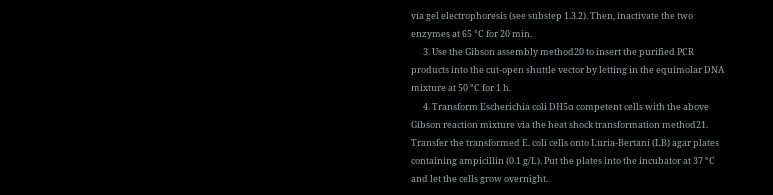via gel electrophoresis (see substep 1.3.2). Then, inactivate the two enzymes at 65 °C for 20 min.
      3. Use the Gibson assembly method20 to insert the purified PCR products into the cut-open shuttle vector by letting in the equimolar DNA mixture at 50 °C for 1 h.
      4. Transform Escherichia coli DH5α competent cells with the above Gibson reaction mixture via the heat shock transformation method21. Transfer the transformed E. coli cells onto Luria-Bertani (LB) agar plates containing ampicillin (0.1 g/L). Put the plates into the incubator at 37 °C and let the cells grow overnight.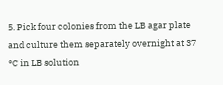5. Pick four colonies from the LB agar plate and culture them separately overnight at 37 °C in LB solution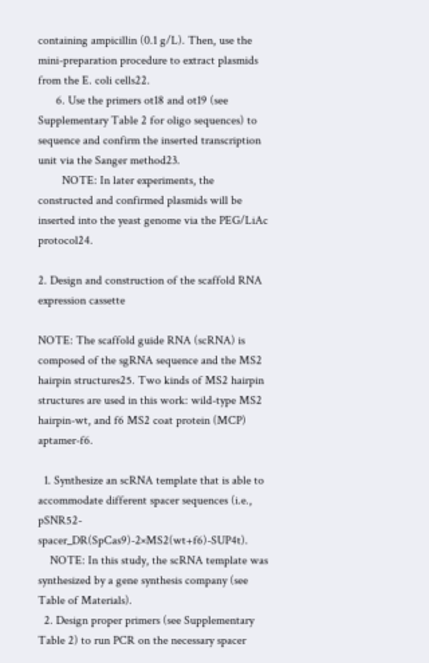containing ampicillin (0.1 g/L). Then, use the mini-preparation procedure to extract plasmids from the E. coli cells22.
      6. Use the primers ot18 and ot19 (see Supplementary Table 2 for oligo sequences) to sequence and confirm the inserted transcription unit via the Sanger method23.
        NOTE: In later experiments, the constructed and confirmed plasmids will be inserted into the yeast genome via the PEG/LiAc protocol24.

2. Design and construction of the scaffold RNA expression cassette

NOTE: The scaffold guide RNA (scRNA) is composed of the sgRNA sequence and the MS2 hairpin structures25. Two kinds of MS2 hairpin structures are used in this work: wild-type MS2 hairpin-wt, and f6 MS2 coat protein (MCP) aptamer-f6.

  1. Synthesize an scRNA template that is able to accommodate different spacer sequences (i.e., pSNR52-spacer_DR(SpCas9)-2×MS2(wt+f6)-SUP4t).
    NOTE: In this study, the scRNA template was synthesized by a gene synthesis company (see Table of Materials).
  2. Design proper primers (see Supplementary Table 2) to run PCR on the necessary spacer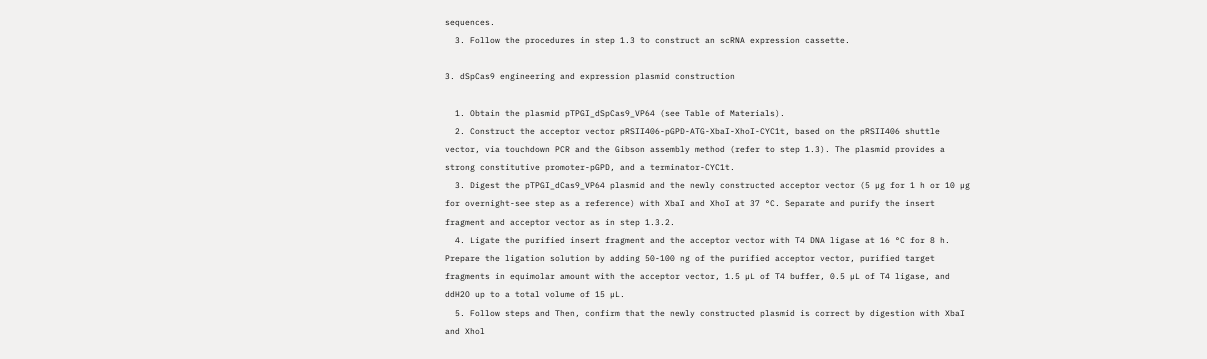sequences.
  3. Follow the procedures in step 1.3 to construct an scRNA expression cassette.

3. dSpCas9 engineering and expression plasmid construction

  1. Obtain the plasmid pTPGI_dSpCas9_VP64 (see Table of Materials).
  2. Construct the acceptor vector pRSII406-pGPD-ATG-XbaI-XhoI-CYC1t, based on the pRSII406 shuttle vector, via touchdown PCR and the Gibson assembly method (refer to step 1.3). The plasmid provides a strong constitutive promoter-pGPD, and a terminator-CYC1t.
  3. Digest the pTPGI_dCas9_VP64 plasmid and the newly constructed acceptor vector (5 µg for 1 h or 10 µg for overnight-see step as a reference) with XbaI and XhoI at 37 °C. Separate and purify the insert fragment and acceptor vector as in step 1.3.2.
  4. Ligate the purified insert fragment and the acceptor vector with T4 DNA ligase at 16 °C for 8 h. Prepare the ligation solution by adding 50-100 ng of the purified acceptor vector, purified target fragments in equimolar amount with the acceptor vector, 1.5 µL of T4 buffer, 0.5 µL of T4 ligase, and ddH2O up to a total volume of 15 µL.
  5. Follow steps and Then, confirm that the newly constructed plasmid is correct by digestion with XbaI and Xhol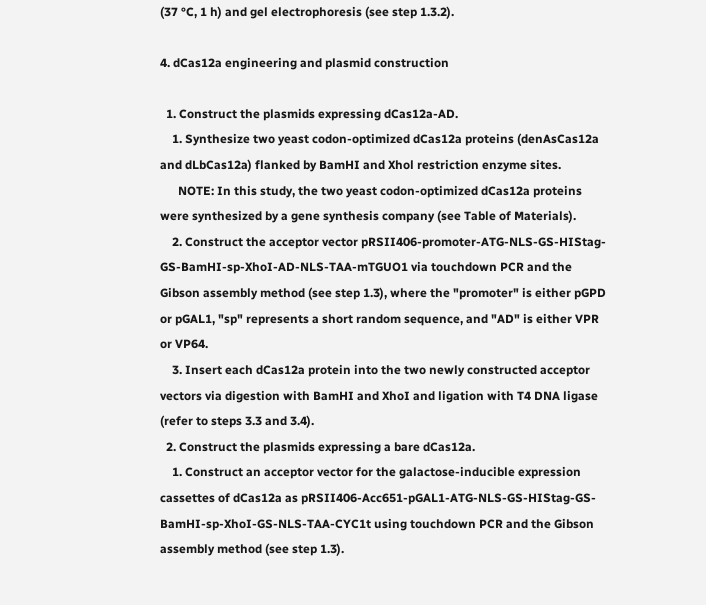(37 °C, 1 h) and gel electrophoresis (see step 1.3.2).

4. dCas12a engineering and plasmid construction

  1. Construct the plasmids expressing dCas12a-AD.
    1. Synthesize two yeast codon-optimized dCas12a proteins (denAsCas12a and dLbCas12a) flanked by BamHI and Xhol restriction enzyme sites.
      NOTE: In this study, the two yeast codon-optimized dCas12a proteins were synthesized by a gene synthesis company (see Table of Materials).
    2. Construct the acceptor vector pRSII406-promoter-ATG-NLS-GS-HIStag-GS-BamHI-sp-XhoI-AD-NLS-TAA-mTGUO1 via touchdown PCR and the Gibson assembly method (see step 1.3), where the "promoter" is either pGPD or pGAL1, "sp" represents a short random sequence, and "AD" is either VPR or VP64.
    3. Insert each dCas12a protein into the two newly constructed acceptor vectors via digestion with BamHI and XhoI and ligation with T4 DNA ligase (refer to steps 3.3 and 3.4).
  2. Construct the plasmids expressing a bare dCas12a.
    1. Construct an acceptor vector for the galactose-inducible expression cassettes of dCas12a as pRSII406-Acc651-pGAL1-ATG-NLS-GS-HIStag-GS-BamHI-sp-XhoI-GS-NLS-TAA-CYC1t using touchdown PCR and the Gibson assembly method (see step 1.3).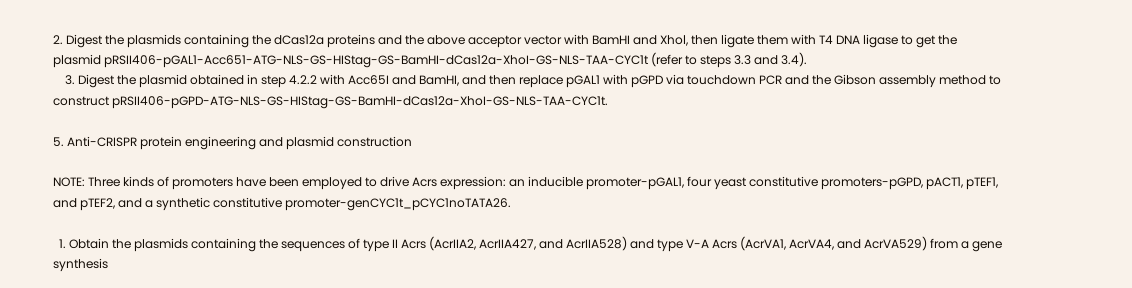2. Digest the plasmids containing the dCas12a proteins and the above acceptor vector with BamHI and Xhol, then ligate them with T4 DNA ligase to get the plasmid pRSII406-pGAL1-Acc651-ATG-NLS-GS-HIStag-GS-BamHI-dCas12a-XhoI-GS-NLS-TAA-CYC1t (refer to steps 3.3 and 3.4).
    3. Digest the plasmid obtained in step 4.2.2 with Acc65I and BamHI, and then replace pGAL1 with pGPD via touchdown PCR and the Gibson assembly method to construct pRSII406-pGPD-ATG-NLS-GS-HIStag-GS-BamHI-dCas12a-XhoI-GS-NLS-TAA-CYC1t.

5. Anti-CRISPR protein engineering and plasmid construction

NOTE: Three kinds of promoters have been employed to drive Acrs expression: an inducible promoter-pGAL1, four yeast constitutive promoters-pGPD, pACT1, pTEF1, and pTEF2, and a synthetic constitutive promoter-genCYC1t_pCYC1noTATA26.

  1. Obtain the plasmids containing the sequences of type II Acrs (AcrIIA2, AcrIIA427, and AcrIIA528) and type V-A Acrs (AcrVA1, AcrVA4, and AcrVA529) from a gene synthesis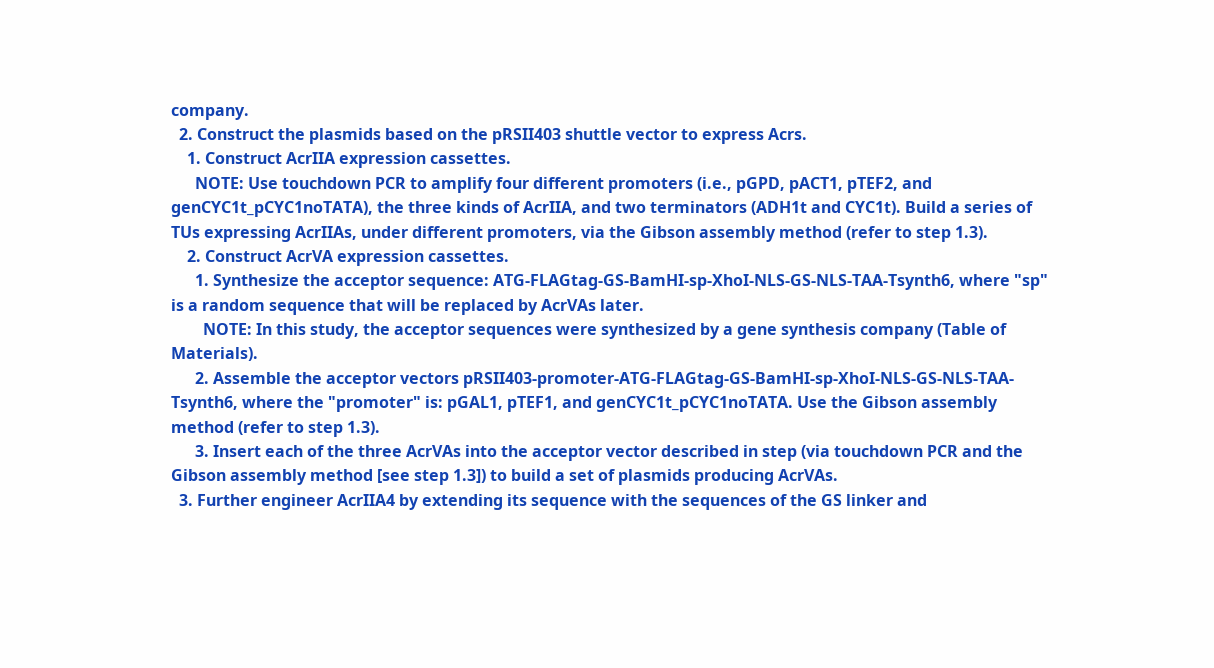company.
  2. Construct the plasmids based on the pRSII403 shuttle vector to express Acrs.
    1. Construct AcrIIA expression cassettes.
      NOTE: Use touchdown PCR to amplify four different promoters (i.e., pGPD, pACT1, pTEF2, and genCYC1t_pCYC1noTATA), the three kinds of AcrIIA, and two terminators (ADH1t and CYC1t). Build a series of TUs expressing AcrIIAs, under different promoters, via the Gibson assembly method (refer to step 1.3).
    2. Construct AcrVA expression cassettes.
      1. Synthesize the acceptor sequence: ATG-FLAGtag-GS-BamHI-sp-XhoI-NLS-GS-NLS-TAA-Tsynth6, where "sp" is a random sequence that will be replaced by AcrVAs later.
        NOTE: In this study, the acceptor sequences were synthesized by a gene synthesis company (Table of Materials).
      2. Assemble the acceptor vectors pRSII403-promoter-ATG-FLAGtag-GS-BamHI-sp-XhoI-NLS-GS-NLS-TAA-Tsynth6, where the "promoter" is: pGAL1, pTEF1, and genCYC1t_pCYC1noTATA. Use the Gibson assembly method (refer to step 1.3).
      3. Insert each of the three AcrVAs into the acceptor vector described in step (via touchdown PCR and the Gibson assembly method [see step 1.3]) to build a set of plasmids producing AcrVAs.
  3. Further engineer AcrIIA4 by extending its sequence with the sequences of the GS linker and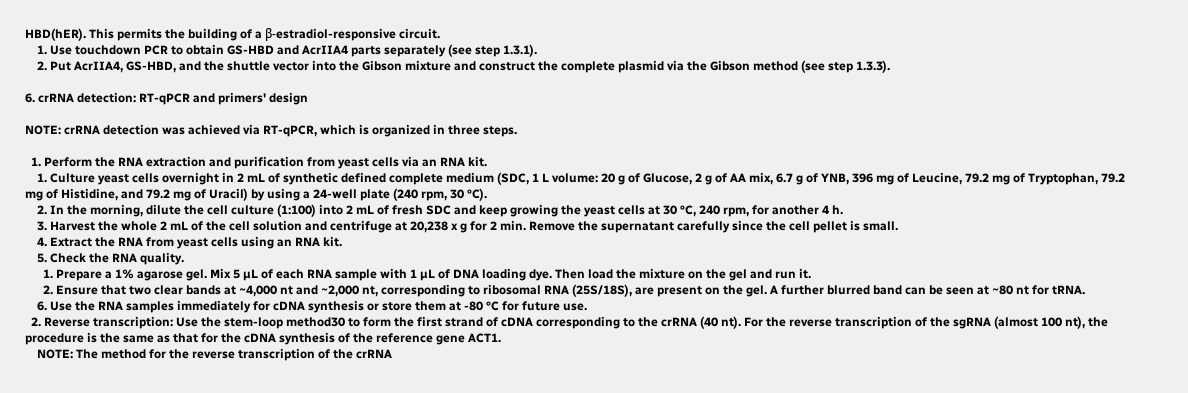HBD(hER). This permits the building of a β-estradiol-responsive circuit.
    1. Use touchdown PCR to obtain GS-HBD and AcrIIA4 parts separately (see step 1.3.1).
    2. Put AcrIIA4, GS-HBD, and the shuttle vector into the Gibson mixture and construct the complete plasmid via the Gibson method (see step 1.3.3).

6. crRNA detection: RT-qPCR and primers' design

NOTE: crRNA detection was achieved via RT-qPCR, which is organized in three steps.

  1. Perform the RNA extraction and purification from yeast cells via an RNA kit.
    1. Culture yeast cells overnight in 2 mL of synthetic defined complete medium (SDC, 1 L volume: 20 g of Glucose, 2 g of AA mix, 6.7 g of YNB, 396 mg of Leucine, 79.2 mg of Tryptophan, 79.2 mg of Histidine, and 79.2 mg of Uracil) by using a 24-well plate (240 rpm, 30 °C).
    2. In the morning, dilute the cell culture (1:100) into 2 mL of fresh SDC and keep growing the yeast cells at 30 °C, 240 rpm, for another 4 h.
    3. Harvest the whole 2 mL of the cell solution and centrifuge at 20,238 x g for 2 min. Remove the supernatant carefully since the cell pellet is small.
    4. Extract the RNA from yeast cells using an RNA kit.
    5. Check the RNA quality.
      1. Prepare a 1% agarose gel. Mix 5 µL of each RNA sample with 1 µL of DNA loading dye. Then load the mixture on the gel and run it.
      2. Ensure that two clear bands at ~4,000 nt and ~2,000 nt, corresponding to ribosomal RNA (25S/18S), are present on the gel. A further blurred band can be seen at ~80 nt for tRNA.
    6. Use the RNA samples immediately for cDNA synthesis or store them at -80 °C for future use.
  2. Reverse transcription: Use the stem-loop method30 to form the first strand of cDNA corresponding to the crRNA (40 nt). For the reverse transcription of the sgRNA (almost 100 nt), the procedure is the same as that for the cDNA synthesis of the reference gene ACT1.
    NOTE: The method for the reverse transcription of the crRNA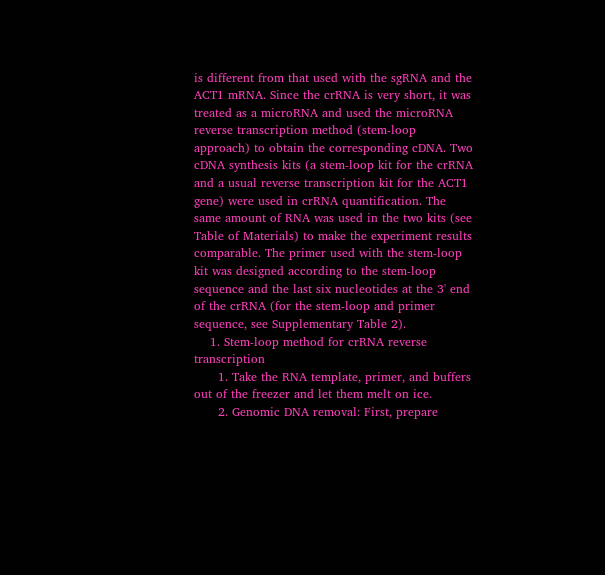is different from that used with the sgRNA and the ACT1 mRNA. Since the crRNA is very short, it was treated as a microRNA and used the microRNA reverse transcription method (stem-loop approach) to obtain the corresponding cDNA. Two cDNA synthesis kits (a stem-loop kit for the crRNA and a usual reverse transcription kit for the ACT1 gene) were used in crRNA quantification. The same amount of RNA was used in the two kits (see Table of Materials) to make the experiment results comparable. The primer used with the stem-loop kit was designed according to the stem-loop sequence and the last six nucleotides at the 3' end of the crRNA (for the stem-loop and primer sequence, see Supplementary Table 2).
    1. Stem-loop method for crRNA reverse transcription
      1. Take the RNA template, primer, and buffers out of the freezer and let them melt on ice.
      2. Genomic DNA removal: First, prepare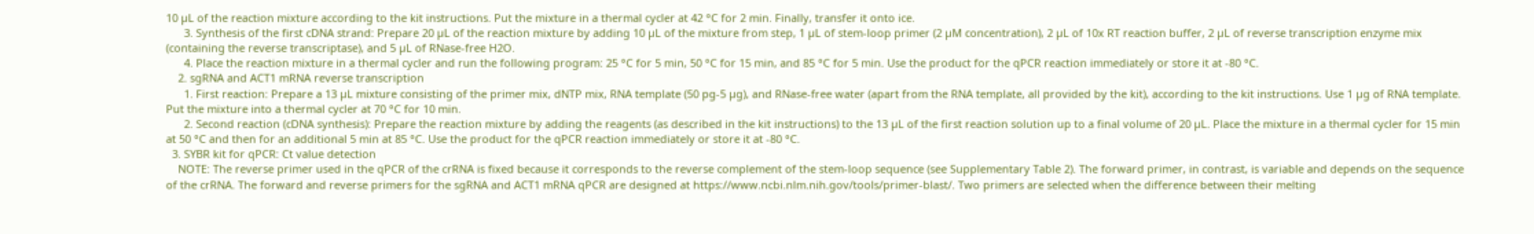10 µL of the reaction mixture according to the kit instructions. Put the mixture in a thermal cycler at 42 °C for 2 min. Finally, transfer it onto ice.
      3. Synthesis of the first cDNA strand: Prepare 20 µL of the reaction mixture by adding 10 µL of the mixture from step, 1 µL of stem-loop primer (2 µM concentration), 2 µL of 10x RT reaction buffer, 2 µL of reverse transcription enzyme mix (containing the reverse transcriptase), and 5 µL of RNase-free H2O.
      4. Place the reaction mixture in a thermal cycler and run the following program: 25 °C for 5 min, 50 °C for 15 min, and 85 °C for 5 min. Use the product for the qPCR reaction immediately or store it at -80 °C.
    2. sgRNA and ACT1 mRNA reverse transcription
      1. First reaction: Prepare a 13 µL mixture consisting of the primer mix, dNTP mix, RNA template (50 pg-5 µg), and RNase-free water (apart from the RNA template, all provided by the kit), according to the kit instructions. Use 1 µg of RNA template. Put the mixture into a thermal cycler at 70 °C for 10 min.
      2. Second reaction (cDNA synthesis): Prepare the reaction mixture by adding the reagents (as described in the kit instructions) to the 13 µL of the first reaction solution up to a final volume of 20 µL. Place the mixture in a thermal cycler for 15 min at 50 °C and then for an additional 5 min at 85 °C. Use the product for the qPCR reaction immediately or store it at -80 °C.
  3. SYBR kit for qPCR: Ct value detection
    NOTE: The reverse primer used in the qPCR of the crRNA is fixed because it corresponds to the reverse complement of the stem-loop sequence (see Supplementary Table 2). The forward primer, in contrast, is variable and depends on the sequence of the crRNA. The forward and reverse primers for the sgRNA and ACT1 mRNA qPCR are designed at https://www.ncbi.nlm.nih.gov/tools/primer-blast/. Two primers are selected when the difference between their melting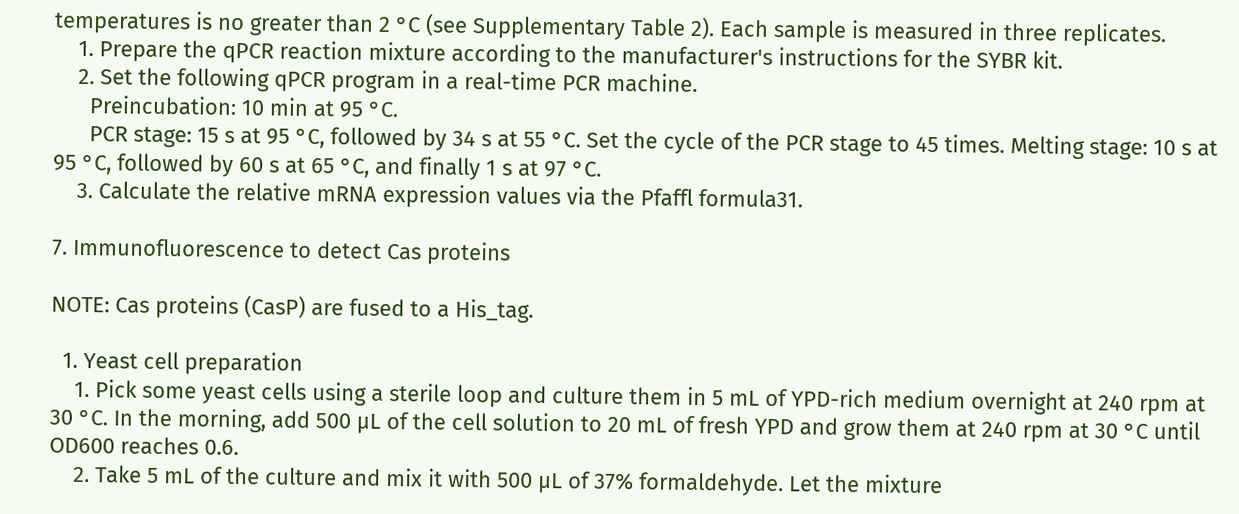temperatures is no greater than 2 °C (see Supplementary Table 2). Each sample is measured in three replicates.
    1. Prepare the qPCR reaction mixture according to the manufacturer's instructions for the SYBR kit.
    2. Set the following qPCR program in a real-time PCR machine.
      Preincubation: 10 min at 95 °C.
      PCR stage: 15 s at 95 °C, followed by 34 s at 55 °C. Set the cycle of the PCR stage to 45 times. Melting stage: 10 s at 95 °C, followed by 60 s at 65 °C, and finally 1 s at 97 °C.
    3. Calculate the relative mRNA expression values via the Pfaffl formula31.

7. Immunofluorescence to detect Cas proteins

NOTE: Cas proteins (CasP) are fused to a His_tag.

  1. Yeast cell preparation
    1. Pick some yeast cells using a sterile loop and culture them in 5 mL of YPD-rich medium overnight at 240 rpm at 30 °C. In the morning, add 500 µL of the cell solution to 20 mL of fresh YPD and grow them at 240 rpm at 30 °C until OD600 reaches 0.6.
    2. Take 5 mL of the culture and mix it with 500 µL of 37% formaldehyde. Let the mixture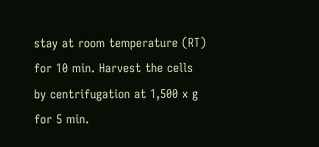stay at room temperature (RT) for 10 min. Harvest the cells by centrifugation at 1,500 x g for 5 min.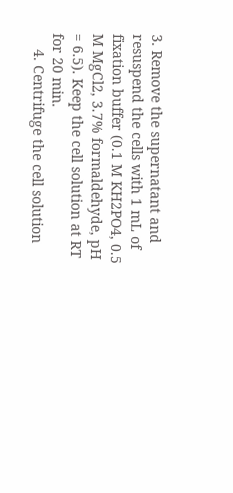3. Remove the supernatant and resuspend the cells with 1 mL of fixation buffer (0.1 M KH2PO4, 0.5 M MgCl2, 3.7% formaldehyde, pH = 6.5). Keep the cell solution at RT for 20 min.
    4. Centrifuge the cell solution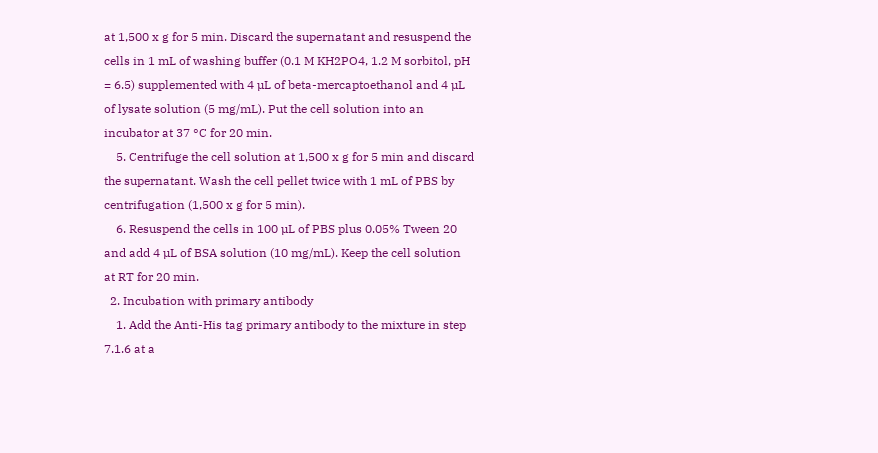at 1,500 x g for 5 min. Discard the supernatant and resuspend the cells in 1 mL of washing buffer (0.1 M KH2PO4, 1.2 M sorbitol, pH = 6.5) supplemented with 4 µL of beta-mercaptoethanol and 4 µL of lysate solution (5 mg/mL). Put the cell solution into an incubator at 37 °C for 20 min.
    5. Centrifuge the cell solution at 1,500 x g for 5 min and discard the supernatant. Wash the cell pellet twice with 1 mL of PBS by centrifugation (1,500 x g for 5 min).
    6. Resuspend the cells in 100 µL of PBS plus 0.05% Tween 20 and add 4 µL of BSA solution (10 mg/mL). Keep the cell solution at RT for 20 min.
  2. Incubation with primary antibody
    1. Add the Anti-His tag primary antibody to the mixture in step 7.1.6 at a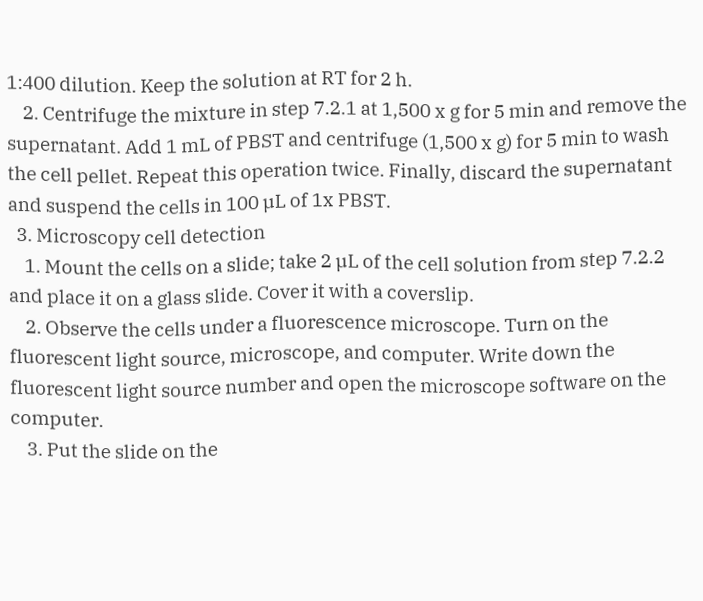1:400 dilution. Keep the solution at RT for 2 h.
    2. Centrifuge the mixture in step 7.2.1 at 1,500 x g for 5 min and remove the supernatant. Add 1 mL of PBST and centrifuge (1,500 x g) for 5 min to wash the cell pellet. Repeat this operation twice. Finally, discard the supernatant and suspend the cells in 100 µL of 1x PBST.
  3. Microscopy cell detection
    1. Mount the cells on a slide; take 2 µL of the cell solution from step 7.2.2 and place it on a glass slide. Cover it with a coverslip.
    2. Observe the cells under a fluorescence microscope. Turn on the fluorescent light source, microscope, and computer. Write down the fluorescent light source number and open the microscope software on the computer.
    3. Put the slide on the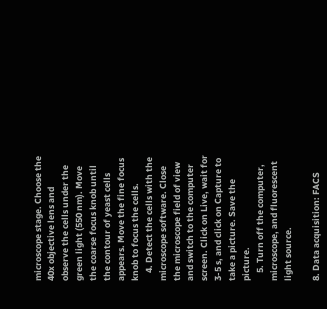microscope stage. Choose the 40x objective lens and observe the cells under the green light (550 nm). Move the coarse focus knob until the contour of yeast cells appears. Move the fine focus knob to focus the cells.
    4. Detect the cells with the microscope software. Close the microscope field of view and switch to the computer screen. Click on Live, wait for 3-5 s, and click on Capture to take a picture. Save the picture.
    5. Turn off the computer, microscope, and fluorescent light source.

8. Data acquisition: FACS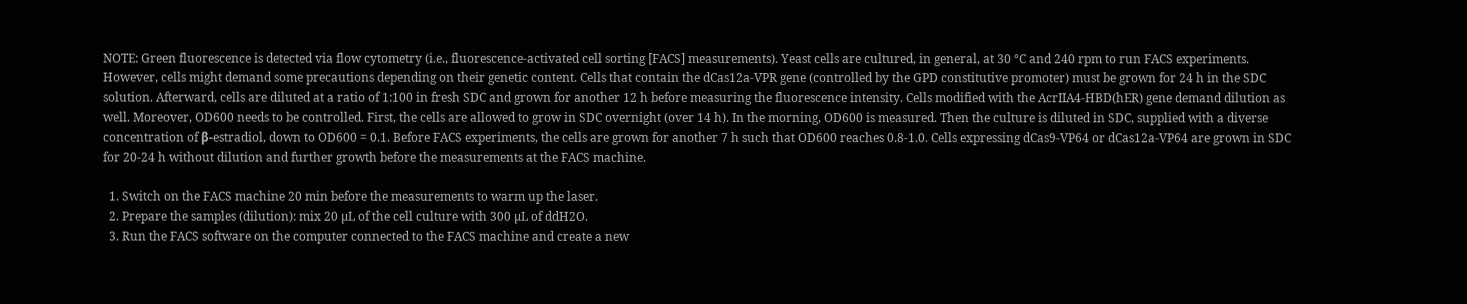NOTE: Green fluorescence is detected via flow cytometry (i.e., fluorescence-activated cell sorting [FACS] measurements). Yeast cells are cultured, in general, at 30 °C and 240 rpm to run FACS experiments. However, cells might demand some precautions depending on their genetic content. Cells that contain the dCas12a-VPR gene (controlled by the GPD constitutive promoter) must be grown for 24 h in the SDC solution. Afterward, cells are diluted at a ratio of 1:100 in fresh SDC and grown for another 12 h before measuring the fluorescence intensity. Cells modified with the AcrIIA4-HBD(hER) gene demand dilution as well. Moreover, OD600 needs to be controlled. First, the cells are allowed to grow in SDC overnight (over 14 h). In the morning, OD600 is measured. Then the culture is diluted in SDC, supplied with a diverse concentration of β-estradiol, down to OD600 = 0.1. Before FACS experiments, the cells are grown for another 7 h such that OD600 reaches 0.8-1.0. Cells expressing dCas9-VP64 or dCas12a-VP64 are grown in SDC for 20-24 h without dilution and further growth before the measurements at the FACS machine.

  1. Switch on the FACS machine 20 min before the measurements to warm up the laser.
  2. Prepare the samples (dilution): mix 20 µL of the cell culture with 300 µL of ddH2O.
  3. Run the FACS software on the computer connected to the FACS machine and create a new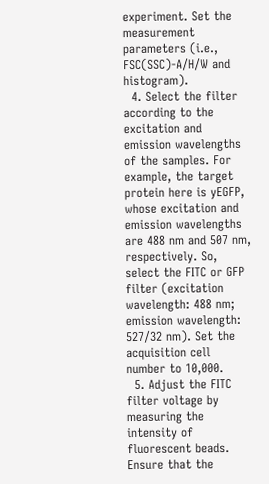experiment. Set the measurement parameters (i.e., FSC(SSC)-A/H/W and histogram).
  4. Select the filter according to the excitation and emission wavelengths of the samples. For example, the target protein here is yEGFP, whose excitation and emission wavelengths are 488 nm and 507 nm, respectively. So, select the FITC or GFP filter (excitation wavelength: 488 nm; emission wavelength: 527/32 nm). Set the acquisition cell number to 10,000.
  5. Adjust the FITC filter voltage by measuring the intensity of fluorescent beads. Ensure that the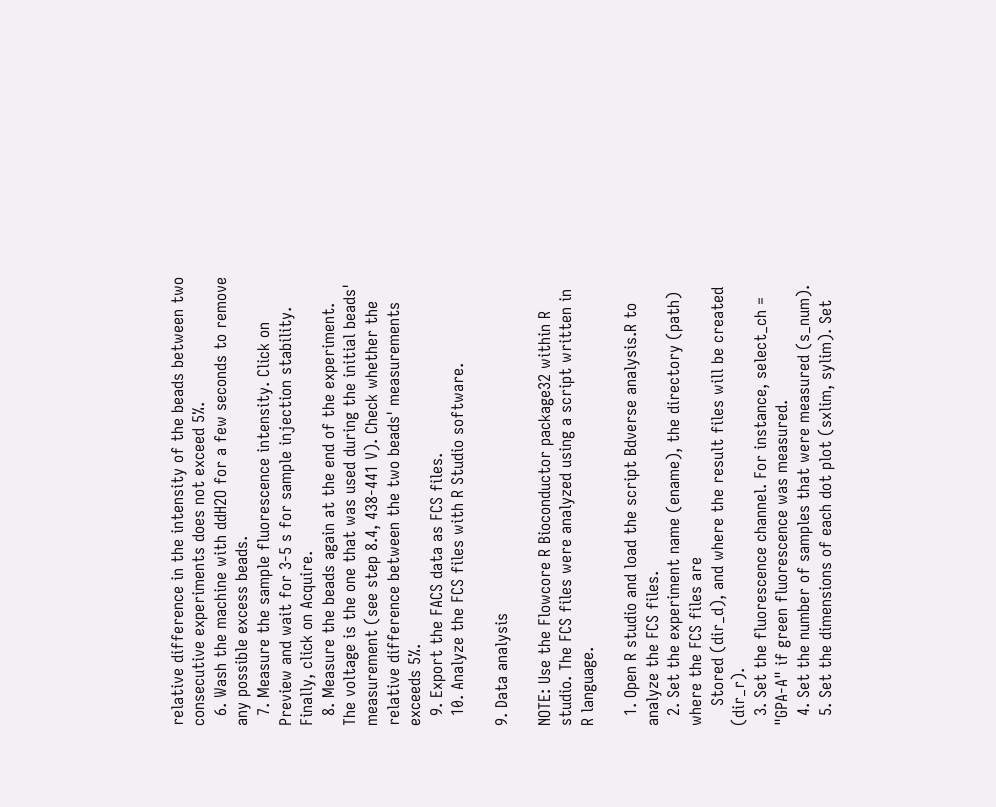relative difference in the intensity of the beads between two consecutive experiments does not exceed 5%.
  6. Wash the machine with ddH2O for a few seconds to remove any possible excess beads.
  7. Measure the sample fluorescence intensity. Click on Preview and wait for 3-5 s for sample injection stability. Finally, click on Acquire.
  8. Measure the beads again at the end of the experiment. The voltage is the one that was used during the initial beads' measurement (see step 8.4, 438-441 V). Check whether the relative difference between the two beads' measurements exceeds 5%.
  9. Export the FACS data as FCS files.
  10. Analyze the FCS files with R Studio software.

9. Data analysis

NOTE: Use the Flowcore R Bioconductor package32 within R studio. The FCS files were analyzed using a script written in R language.

  1. Open R studio and load the script Bdverse analysis.R to analyze the FCS files.
  2. Set the experiment name (ename), the directory (path) where the FCS files are
    Stored (dir_d), and where the result files will be created (dir_r).
  3. Set the fluorescence channel. For instance, select_ch = "GPA-A" if green fluorescence was measured.
  4. Set the number of samples that were measured (s_num).
  5. Set the dimensions of each dot plot (sxlim, sylim). Set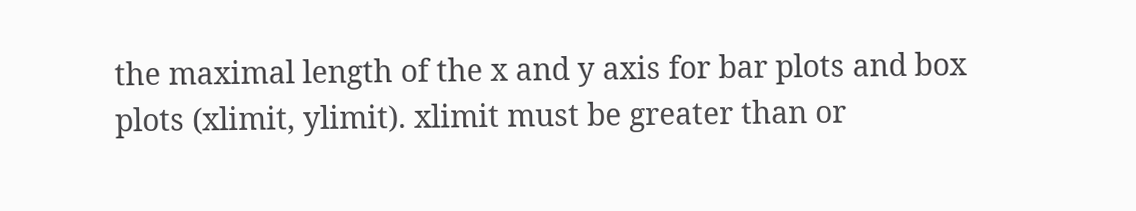the maximal length of the x and y axis for bar plots and box plots (xlimit, ylimit). xlimit must be greater than or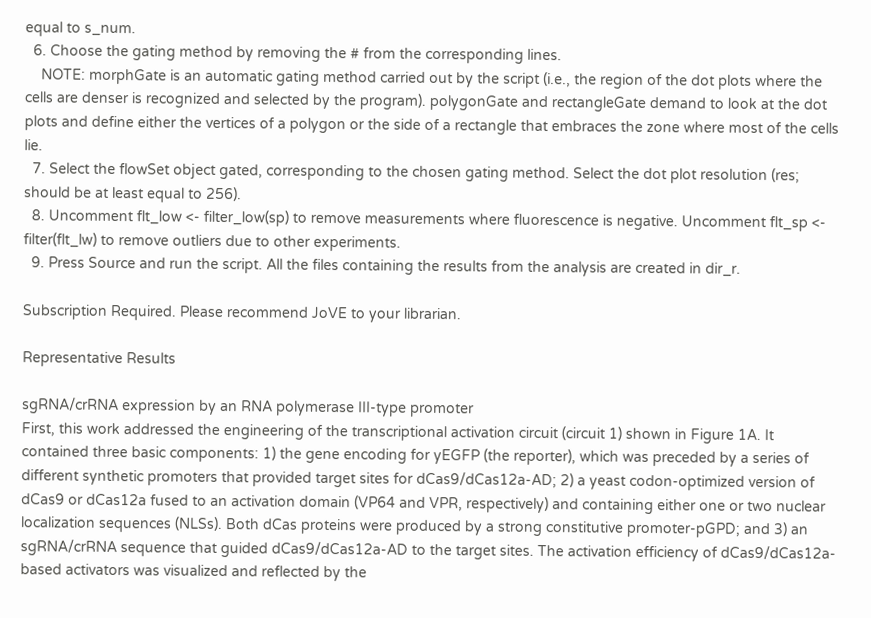equal to s_num.
  6. Choose the gating method by removing the # from the corresponding lines.
    NOTE: morphGate is an automatic gating method carried out by the script (i.e., the region of the dot plots where the cells are denser is recognized and selected by the program). polygonGate and rectangleGate demand to look at the dot plots and define either the vertices of a polygon or the side of a rectangle that embraces the zone where most of the cells lie.
  7. Select the flowSet object gated, corresponding to the chosen gating method. Select the dot plot resolution (res; should be at least equal to 256).
  8. Uncomment flt_low <- filter_low(sp) to remove measurements where fluorescence is negative. Uncomment flt_sp <- filter(flt_lw) to remove outliers due to other experiments.
  9. Press Source and run the script. All the files containing the results from the analysis are created in dir_r.

Subscription Required. Please recommend JoVE to your librarian.

Representative Results

sgRNA/crRNA expression by an RNA polymerase III-type promoter
First, this work addressed the engineering of the transcriptional activation circuit (circuit 1) shown in Figure 1A. It contained three basic components: 1) the gene encoding for yEGFP (the reporter), which was preceded by a series of different synthetic promoters that provided target sites for dCas9/dCas12a-AD; 2) a yeast codon-optimized version of dCas9 or dCas12a fused to an activation domain (VP64 and VPR, respectively) and containing either one or two nuclear localization sequences (NLSs). Both dCas proteins were produced by a strong constitutive promoter-pGPD; and 3) an sgRNA/crRNA sequence that guided dCas9/dCas12a-AD to the target sites. The activation efficiency of dCas9/dCas12a-based activators was visualized and reflected by the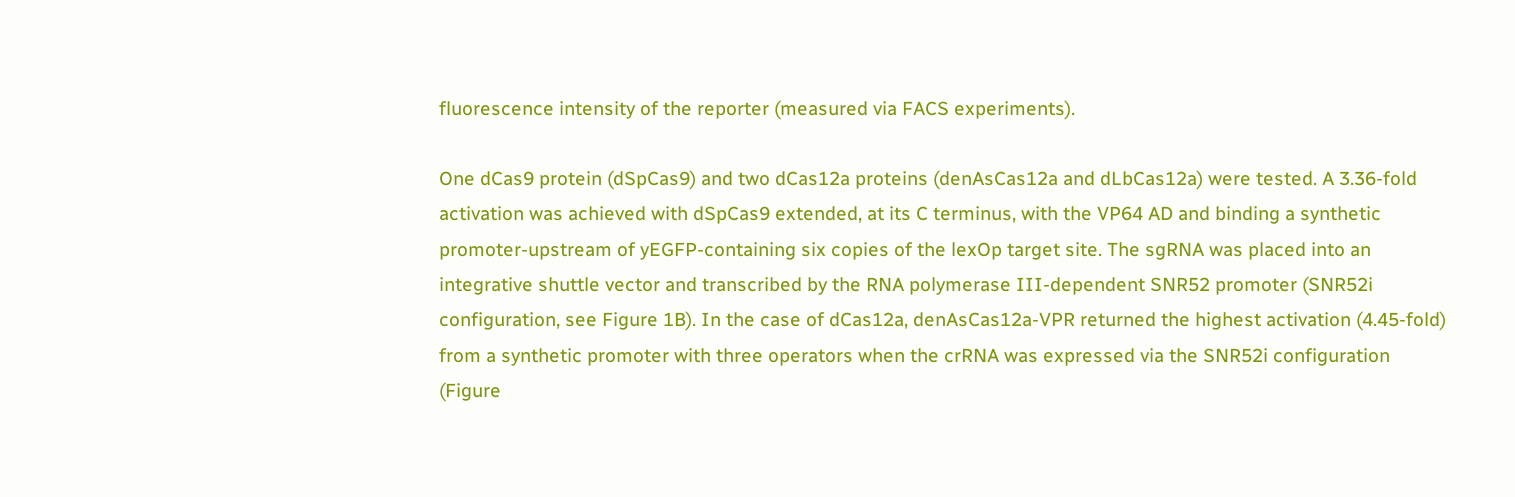fluorescence intensity of the reporter (measured via FACS experiments).

One dCas9 protein (dSpCas9) and two dCas12a proteins (denAsCas12a and dLbCas12a) were tested. A 3.36-fold activation was achieved with dSpCas9 extended, at its C terminus, with the VP64 AD and binding a synthetic promoter-upstream of yEGFP-containing six copies of the lexOp target site. The sgRNA was placed into an integrative shuttle vector and transcribed by the RNA polymerase III-dependent SNR52 promoter (SNR52i configuration, see Figure 1B). In the case of dCas12a, denAsCas12a-VPR returned the highest activation (4.45-fold) from a synthetic promoter with three operators when the crRNA was expressed via the SNR52i configuration (Figure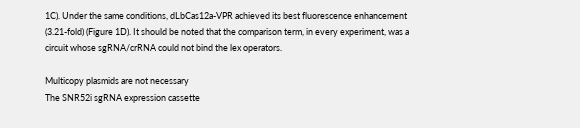1C). Under the same conditions, dLbCas12a-VPR achieved its best fluorescence enhancement (3.21-fold) (Figure 1D). It should be noted that the comparison term, in every experiment, was a circuit whose sgRNA/crRNA could not bind the lex operators.

Multicopy plasmids are not necessary
The SNR52i sgRNA expression cassette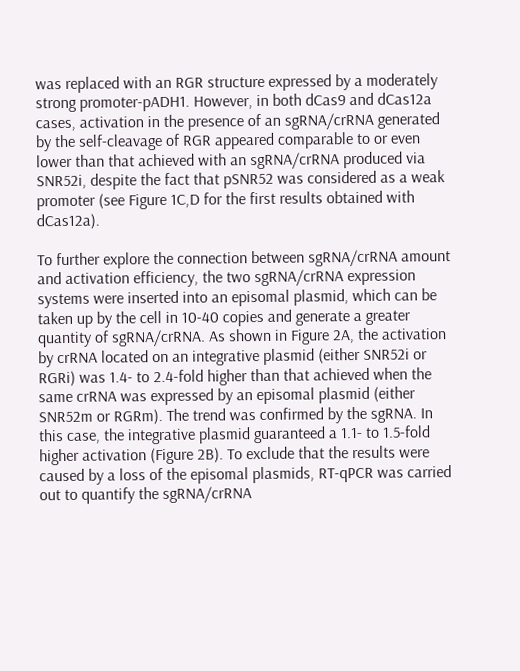was replaced with an RGR structure expressed by a moderately strong promoter-pADH1. However, in both dCas9 and dCas12a cases, activation in the presence of an sgRNA/crRNA generated by the self-cleavage of RGR appeared comparable to or even lower than that achieved with an sgRNA/crRNA produced via SNR52i, despite the fact that pSNR52 was considered as a weak promoter (see Figure 1C,D for the first results obtained with dCas12a).

To further explore the connection between sgRNA/crRNA amount and activation efficiency, the two sgRNA/crRNA expression systems were inserted into an episomal plasmid, which can be taken up by the cell in 10-40 copies and generate a greater quantity of sgRNA/crRNA. As shown in Figure 2A, the activation by crRNA located on an integrative plasmid (either SNR52i or RGRi) was 1.4- to 2.4-fold higher than that achieved when the same crRNA was expressed by an episomal plasmid (either SNR52m or RGRm). The trend was confirmed by the sgRNA. In this case, the integrative plasmid guaranteed a 1.1- to 1.5-fold higher activation (Figure 2B). To exclude that the results were caused by a loss of the episomal plasmids, RT-qPCR was carried out to quantify the sgRNA/crRNA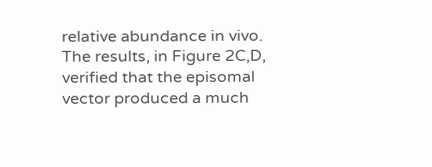relative abundance in vivo. The results, in Figure 2C,D, verified that the episomal vector produced a much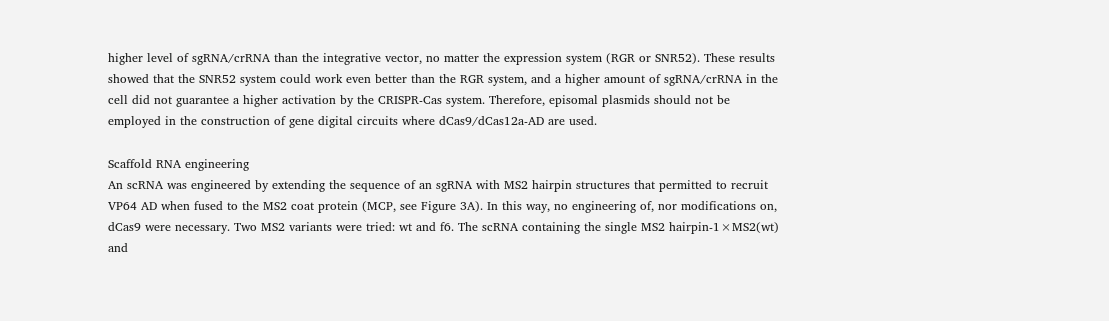higher level of sgRNA/crRNA than the integrative vector, no matter the expression system (RGR or SNR52). These results showed that the SNR52 system could work even better than the RGR system, and a higher amount of sgRNA/crRNA in the cell did not guarantee a higher activation by the CRISPR-Cas system. Therefore, episomal plasmids should not be employed in the construction of gene digital circuits where dCas9/dCas12a-AD are used.

Scaffold RNA engineering
An scRNA was engineered by extending the sequence of an sgRNA with MS2 hairpin structures that permitted to recruit VP64 AD when fused to the MS2 coat protein (MCP, see Figure 3A). In this way, no engineering of, nor modifications on, dCas9 were necessary. Two MS2 variants were tried: wt and f6. The scRNA containing the single MS2 hairpin-1×MS2(wt) and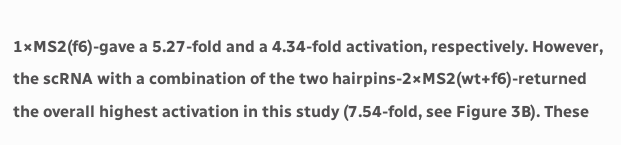1×MS2(f6)-gave a 5.27-fold and a 4.34-fold activation, respectively. However, the scRNA with a combination of the two hairpins-2×MS2(wt+f6)-returned the overall highest activation in this study (7.54-fold, see Figure 3B). These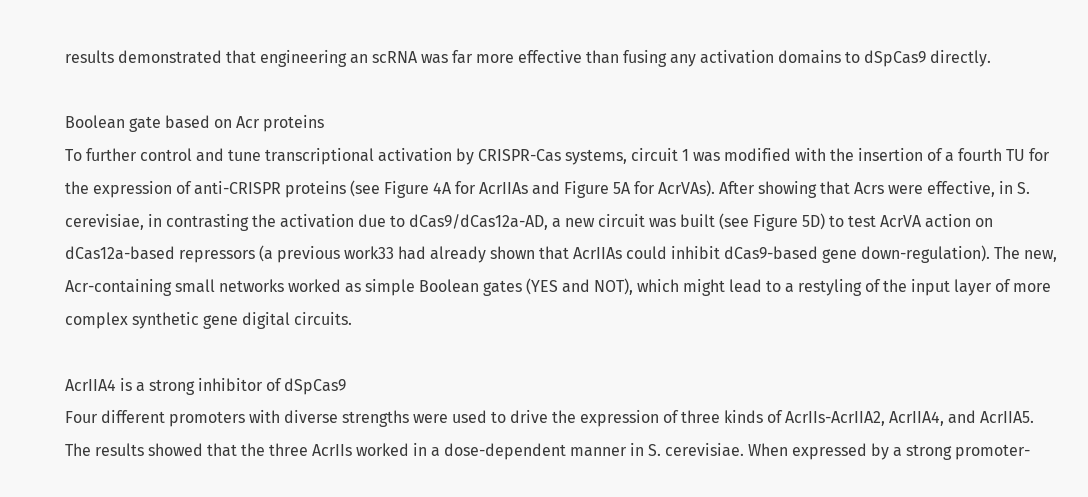results demonstrated that engineering an scRNA was far more effective than fusing any activation domains to dSpCas9 directly.

Boolean gate based on Acr proteins
To further control and tune transcriptional activation by CRISPR-Cas systems, circuit 1 was modified with the insertion of a fourth TU for the expression of anti-CRISPR proteins (see Figure 4A for AcrIIAs and Figure 5A for AcrVAs). After showing that Acrs were effective, in S. cerevisiae, in contrasting the activation due to dCas9/dCas12a-AD, a new circuit was built (see Figure 5D) to test AcrVA action on dCas12a-based repressors (a previous work33 had already shown that AcrIIAs could inhibit dCas9-based gene down-regulation). The new, Acr-containing small networks worked as simple Boolean gates (YES and NOT), which might lead to a restyling of the input layer of more complex synthetic gene digital circuits.

AcrIIA4 is a strong inhibitor of dSpCas9
Four different promoters with diverse strengths were used to drive the expression of three kinds of AcrIIs-AcrIIA2, AcrIIA4, and AcrIIA5. The results showed that the three AcrIIs worked in a dose-dependent manner in S. cerevisiae. When expressed by a strong promoter-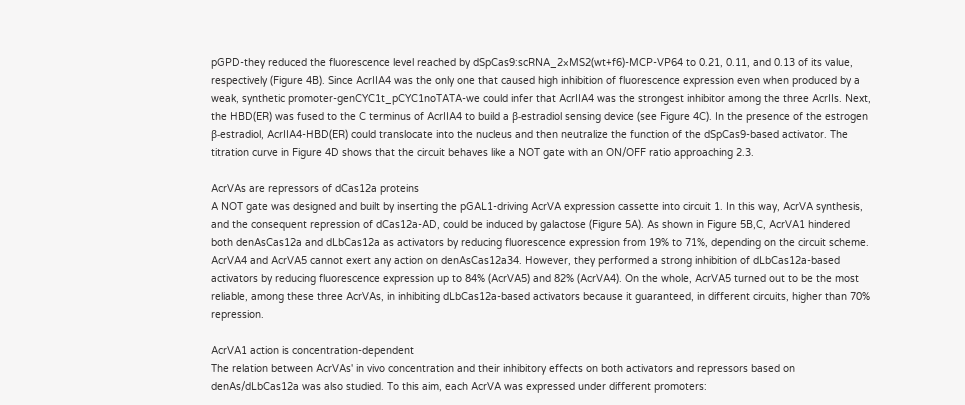pGPD-they reduced the fluorescence level reached by dSpCas9:scRNA_2×MS2(wt+f6)-MCP-VP64 to 0.21, 0.11, and 0.13 of its value, respectively (Figure 4B). Since AcrIIA4 was the only one that caused high inhibition of fluorescence expression even when produced by a weak, synthetic promoter-genCYC1t_pCYC1noTATA-we could infer that AcrIIA4 was the strongest inhibitor among the three AcrIIs. Next, the HBD(ER) was fused to the C terminus of AcrIIA4 to build a β-estradiol sensing device (see Figure 4C). In the presence of the estrogen β-estradiol, AcrIIA4-HBD(ER) could translocate into the nucleus and then neutralize the function of the dSpCas9-based activator. The titration curve in Figure 4D shows that the circuit behaves like a NOT gate with an ON/OFF ratio approaching 2.3.

AcrVAs are repressors of dCas12a proteins
A NOT gate was designed and built by inserting the pGAL1-driving AcrVA expression cassette into circuit 1. In this way, AcrVA synthesis, and the consequent repression of dCas12a-AD, could be induced by galactose (Figure 5A). As shown in Figure 5B,C, AcrVA1 hindered both denAsCas12a and dLbCas12a as activators by reducing fluorescence expression from 19% to 71%, depending on the circuit scheme. AcrVA4 and AcrVA5 cannot exert any action on denAsCas12a34. However, they performed a strong inhibition of dLbCas12a-based activators by reducing fluorescence expression up to 84% (AcrVA5) and 82% (AcrVA4). On the whole, AcrVA5 turned out to be the most reliable, among these three AcrVAs, in inhibiting dLbCas12a-based activators because it guaranteed, in different circuits, higher than 70% repression.

AcrVA1 action is concentration-dependent
The relation between AcrVAs' in vivo concentration and their inhibitory effects on both activators and repressors based on denAs/dLbCas12a was also studied. To this aim, each AcrVA was expressed under different promoters: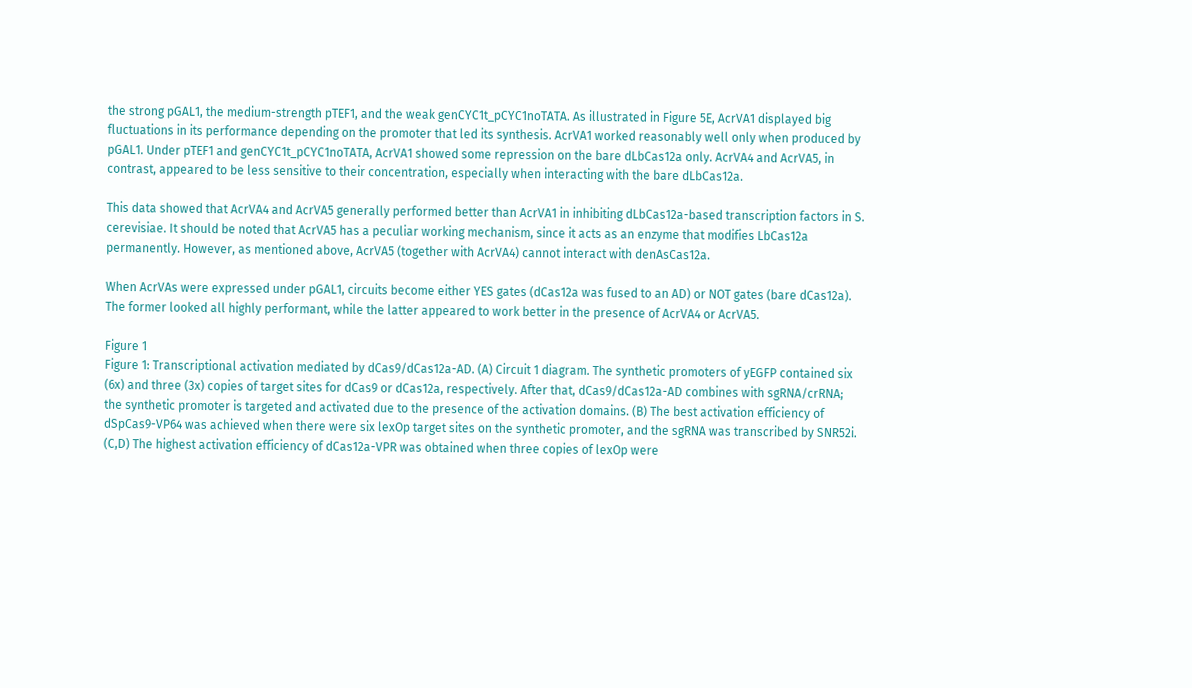the strong pGAL1, the medium-strength pTEF1, and the weak genCYC1t_pCYC1noTATA. As illustrated in Figure 5E, AcrVA1 displayed big fluctuations in its performance depending on the promoter that led its synthesis. AcrVA1 worked reasonably well only when produced by pGAL1. Under pTEF1 and genCYC1t_pCYC1noTATA, AcrVA1 showed some repression on the bare dLbCas12a only. AcrVA4 and AcrVA5, in contrast, appeared to be less sensitive to their concentration, especially when interacting with the bare dLbCas12a.

This data showed that AcrVA4 and AcrVA5 generally performed better than AcrVA1 in inhibiting dLbCas12a-based transcription factors in S. cerevisiae. It should be noted that AcrVA5 has a peculiar working mechanism, since it acts as an enzyme that modifies LbCas12a permanently. However, as mentioned above, AcrVA5 (together with AcrVA4) cannot interact with denAsCas12a.

When AcrVAs were expressed under pGAL1, circuits become either YES gates (dCas12a was fused to an AD) or NOT gates (bare dCas12a). The former looked all highly performant, while the latter appeared to work better in the presence of AcrVA4 or AcrVA5.

Figure 1
Figure 1: Transcriptional activation mediated by dCas9/dCas12a-AD. (A) Circuit 1 diagram. The synthetic promoters of yEGFP contained six (6x) and three (3x) copies of target sites for dCas9 or dCas12a, respectively. After that, dCas9/dCas12a-AD combines with sgRNA/crRNA; the synthetic promoter is targeted and activated due to the presence of the activation domains. (B) The best activation efficiency of dSpCas9-VP64 was achieved when there were six lexOp target sites on the synthetic promoter, and the sgRNA was transcribed by SNR52i. (C,D) The highest activation efficiency of dCas12a-VPR was obtained when three copies of lexOp were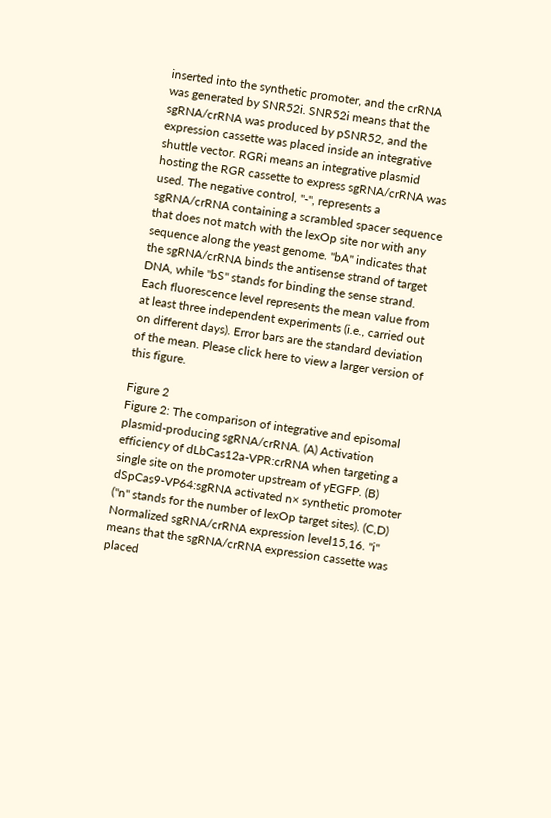inserted into the synthetic promoter, and the crRNA was generated by SNR52i. SNR52i means that the sgRNA/crRNA was produced by pSNR52, and the expression cassette was placed inside an integrative shuttle vector. RGRi means an integrative plasmid hosting the RGR cassette to express sgRNA/crRNA was used. The negative control, "-", represents a sgRNA/crRNA containing a scrambled spacer sequence that does not match with the lexOp site nor with any sequence along the yeast genome. "bA" indicates that the sgRNA/crRNA binds the antisense strand of target DNA, while "bS" stands for binding the sense strand. Each fluorescence level represents the mean value from at least three independent experiments (i.e., carried out on different days). Error bars are the standard deviation of the mean. Please click here to view a larger version of this figure.

Figure 2
Figure 2: The comparison of integrative and episomal plasmid-producing sgRNA/crRNA. (A) Activation efficiency of dLbCas12a-VPR:crRNA when targeting a single site on the promoter upstream of yEGFP. (B) dSpCas9-VP64:sgRNA activated n× synthetic promoter ("n" stands for the number of lexOp target sites). (C,D) Normalized sgRNA/crRNA expression level15,16. "i" means that the sgRNA/crRNA expression cassette was placed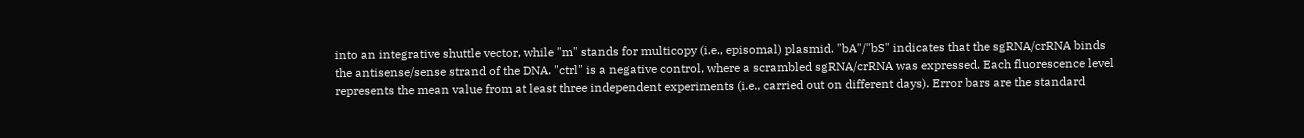into an integrative shuttle vector, while "m" stands for multicopy (i.e., episomal) plasmid. "bA"/"bS" indicates that the sgRNA/crRNA binds the antisense/sense strand of the DNA. "ctrl" is a negative control, where a scrambled sgRNA/crRNA was expressed. Each fluorescence level represents the mean value from at least three independent experiments (i.e., carried out on different days). Error bars are the standard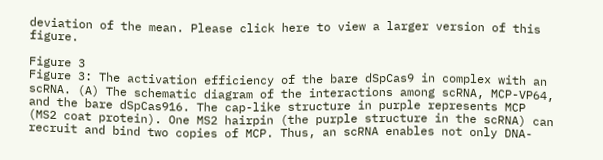deviation of the mean. Please click here to view a larger version of this figure.

Figure 3
Figure 3: The activation efficiency of the bare dSpCas9 in complex with an scRNA. (A) The schematic diagram of the interactions among scRNA, MCP-VP64, and the bare dSpCas916. The cap-like structure in purple represents MCP (MS2 coat protein). One MS2 hairpin (the purple structure in the scRNA) can recruit and bind two copies of MCP. Thus, an scRNA enables not only DNA-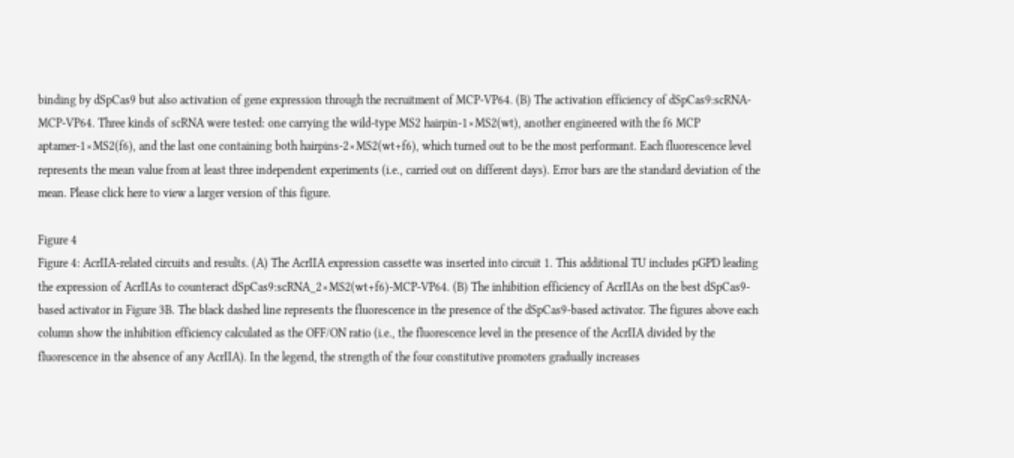binding by dSpCas9 but also activation of gene expression through the recruitment of MCP-VP64. (B) The activation efficiency of dSpCas9:scRNA-MCP-VP64. Three kinds of scRNA were tested: one carrying the wild-type MS2 hairpin-1×MS2(wt), another engineered with the f6 MCP aptamer-1×MS2(f6), and the last one containing both hairpins-2×MS2(wt+f6), which turned out to be the most performant. Each fluorescence level represents the mean value from at least three independent experiments (i.e., carried out on different days). Error bars are the standard deviation of the mean. Please click here to view a larger version of this figure.

Figure 4
Figure 4: AcrIIA-related circuits and results. (A) The AcrIIA expression cassette was inserted into circuit 1. This additional TU includes pGPD leading the expression of AcrIIAs to counteract dSpCas9:scRNA_2×MS2(wt+f6)-MCP-VP64. (B) The inhibition efficiency of AcrIIAs on the best dSpCas9-based activator in Figure 3B. The black dashed line represents the fluorescence in the presence of the dSpCas9-based activator. The figures above each column show the inhibition efficiency calculated as the OFF/ON ratio (i.e., the fluorescence level in the presence of the AcrIIA divided by the fluorescence in the absence of any AcrIIA). In the legend, the strength of the four constitutive promoters gradually increases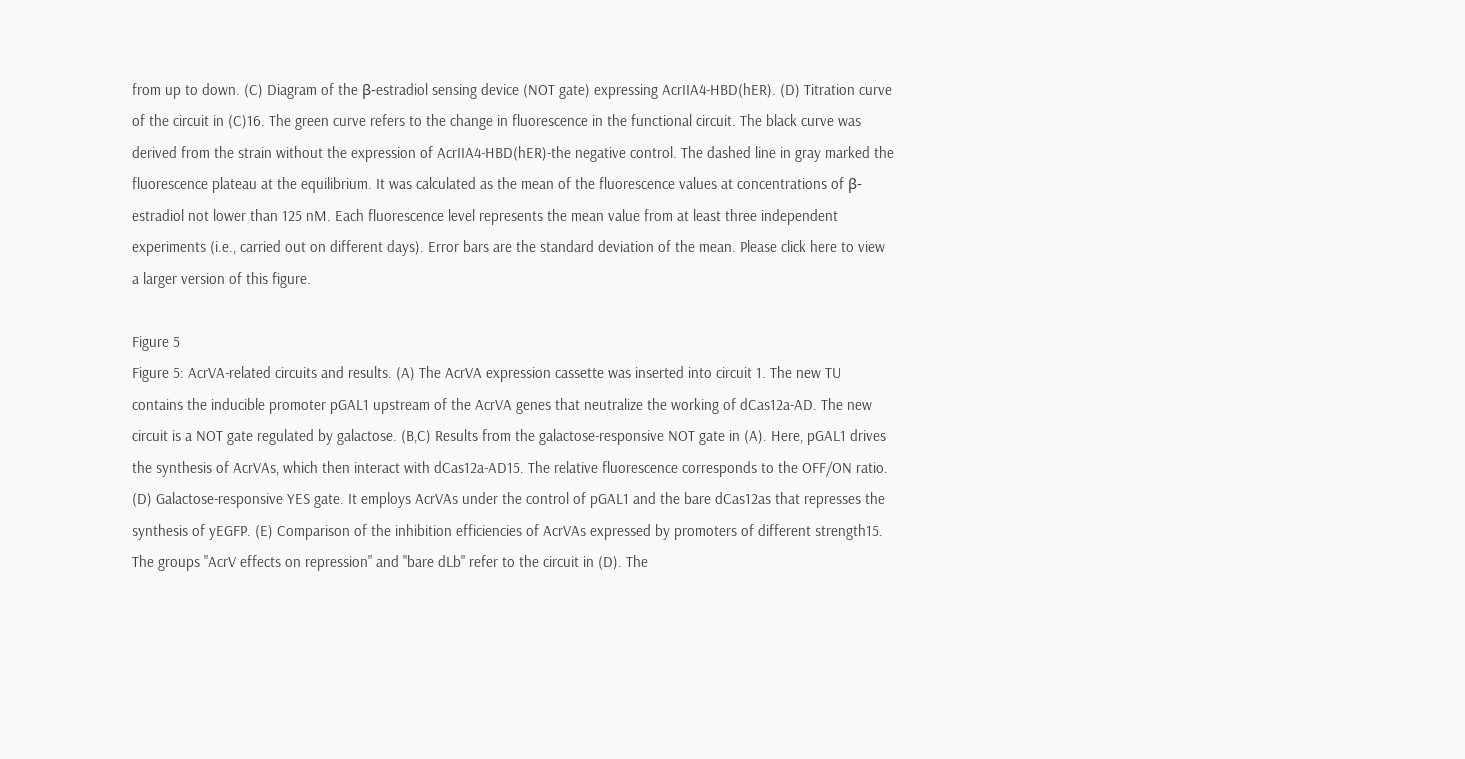from up to down. (C) Diagram of the β-estradiol sensing device (NOT gate) expressing AcrIIA4-HBD(hER). (D) Titration curve of the circuit in (C)16. The green curve refers to the change in fluorescence in the functional circuit. The black curve was derived from the strain without the expression of AcrIIA4-HBD(hER)-the negative control. The dashed line in gray marked the fluorescence plateau at the equilibrium. It was calculated as the mean of the fluorescence values at concentrations of β-estradiol not lower than 125 nM. Each fluorescence level represents the mean value from at least three independent experiments (i.e., carried out on different days). Error bars are the standard deviation of the mean. Please click here to view a larger version of this figure.

Figure 5
Figure 5: AcrVA-related circuits and results. (A) The AcrVA expression cassette was inserted into circuit 1. The new TU contains the inducible promoter pGAL1 upstream of the AcrVA genes that neutralize the working of dCas12a-AD. The new circuit is a NOT gate regulated by galactose. (B,C) Results from the galactose-responsive NOT gate in (A). Here, pGAL1 drives the synthesis of AcrVAs, which then interact with dCas12a-AD15. The relative fluorescence corresponds to the OFF/ON ratio. (D) Galactose-responsive YES gate. It employs AcrVAs under the control of pGAL1 and the bare dCas12as that represses the synthesis of yEGFP. (E) Comparison of the inhibition efficiencies of AcrVAs expressed by promoters of different strength15. The groups "AcrV effects on repression" and "bare dLb" refer to the circuit in (D). The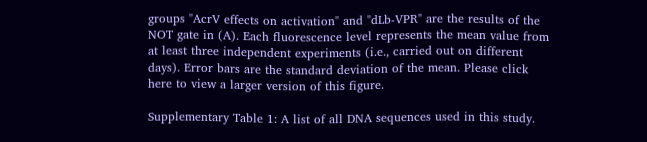groups "AcrV effects on activation" and "dLb-VPR" are the results of the NOT gate in (A). Each fluorescence level represents the mean value from at least three independent experiments (i.e., carried out on different days). Error bars are the standard deviation of the mean. Please click here to view a larger version of this figure.

Supplementary Table 1: A list of all DNA sequences used in this study.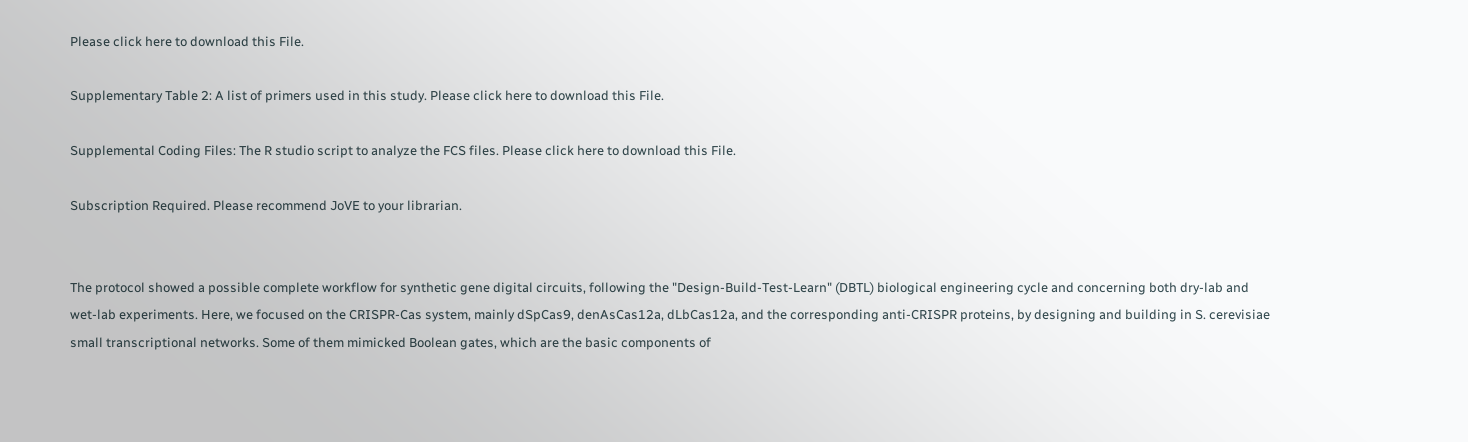Please click here to download this File.

Supplementary Table 2: A list of primers used in this study. Please click here to download this File.

Supplemental Coding Files: The R studio script to analyze the FCS files. Please click here to download this File.

Subscription Required. Please recommend JoVE to your librarian.


The protocol showed a possible complete workflow for synthetic gene digital circuits, following the "Design-Build-Test-Learn" (DBTL) biological engineering cycle and concerning both dry-lab and wet-lab experiments. Here, we focused on the CRISPR-Cas system, mainly dSpCas9, denAsCas12a, dLbCas12a, and the corresponding anti-CRISPR proteins, by designing and building in S. cerevisiae small transcriptional networks. Some of them mimicked Boolean gates, which are the basic components of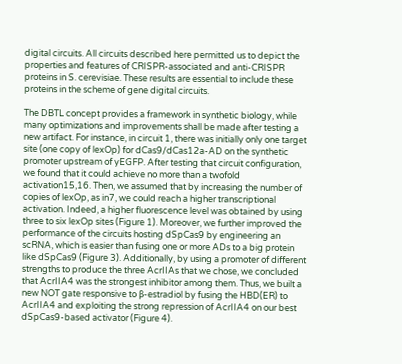digital circuits. All circuits described here permitted us to depict the properties and features of CRISPR-associated and anti-CRISPR proteins in S. cerevisiae. These results are essential to include these proteins in the scheme of gene digital circuits.

The DBTL concept provides a framework in synthetic biology, while many optimizations and improvements shall be made after testing a new artifact. For instance, in circuit 1, there was initially only one target site (one copy of lexOp) for dCas9/dCas12a-AD on the synthetic promoter upstream of yEGFP. After testing that circuit configuration, we found that it could achieve no more than a twofold activation15,16. Then, we assumed that by increasing the number of copies of lexOp, as in7, we could reach a higher transcriptional activation. Indeed, a higher fluorescence level was obtained by using three to six lexOp sites (Figure 1). Moreover, we further improved the performance of the circuits hosting dSpCas9 by engineering an scRNA, which is easier than fusing one or more ADs to a big protein like dSpCas9 (Figure 3). Additionally, by using a promoter of different strengths to produce the three AcrIIAs that we chose, we concluded that AcrIIA4 was the strongest inhibitor among them. Thus, we built a new NOT gate responsive to β-estradiol by fusing the HBD(ER) to AcrIIA4 and exploiting the strong repression of AcrIIA4 on our best dSpCas9-based activator (Figure 4).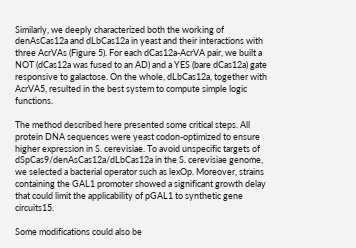Similarly, we deeply characterized both the working of denAsCas12a and dLbCas12a in yeast and their interactions with three AcrVAs (Figure 5). For each dCas12a-AcrVA pair, we built a NOT (dCas12a was fused to an AD) and a YES (bare dCas12a) gate responsive to galactose. On the whole, dLbCas12a, together with AcrVA5, resulted in the best system to compute simple logic functions.

The method described here presented some critical steps. All protein DNA sequences were yeast codon-optimized to ensure higher expression in S. cerevisiae. To avoid unspecific targets of dSpCas9/denAsCas12a/dLbCas12a in the S. cerevisiae genome, we selected a bacterial operator such as lexOp. Moreover, strains containing the GAL1 promoter showed a significant growth delay that could limit the applicability of pGAL1 to synthetic gene circuits15.

Some modifications could also be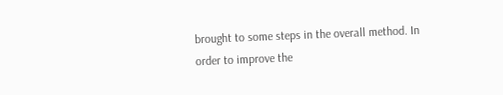brought to some steps in the overall method. In order to improve the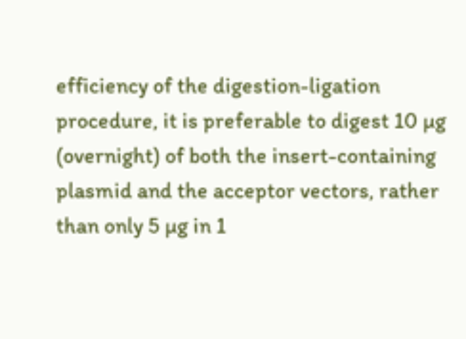efficiency of the digestion-ligation procedure, it is preferable to digest 10 µg (overnight) of both the insert-containing plasmid and the acceptor vectors, rather than only 5 µg in 1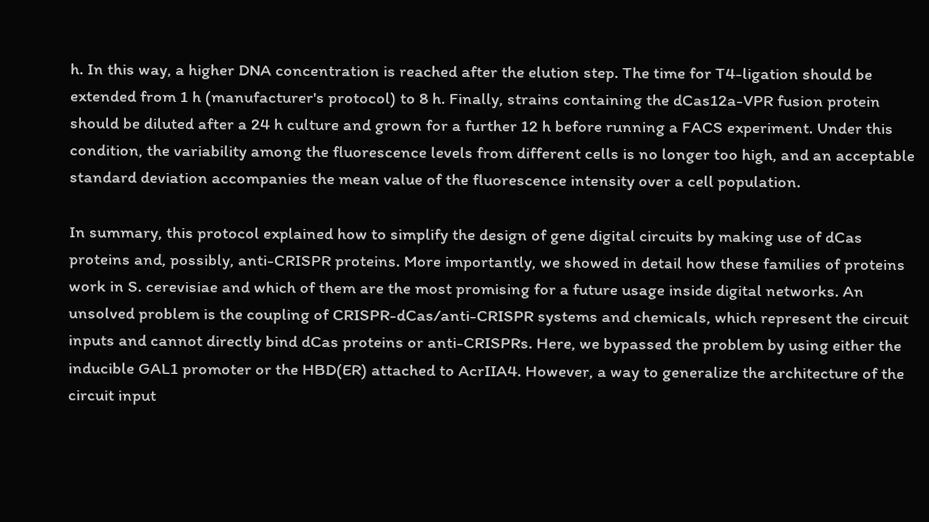h. In this way, a higher DNA concentration is reached after the elution step. The time for T4-ligation should be extended from 1 h (manufacturer's protocol) to 8 h. Finally, strains containing the dCas12a-VPR fusion protein should be diluted after a 24 h culture and grown for a further 12 h before running a FACS experiment. Under this condition, the variability among the fluorescence levels from different cells is no longer too high, and an acceptable standard deviation accompanies the mean value of the fluorescence intensity over a cell population.

In summary, this protocol explained how to simplify the design of gene digital circuits by making use of dCas proteins and, possibly, anti-CRISPR proteins. More importantly, we showed in detail how these families of proteins work in S. cerevisiae and which of them are the most promising for a future usage inside digital networks. An unsolved problem is the coupling of CRISPR-dCas/anti-CRISPR systems and chemicals, which represent the circuit inputs and cannot directly bind dCas proteins or anti-CRISPRs. Here, we bypassed the problem by using either the inducible GAL1 promoter or the HBD(ER) attached to AcrIIA4. However, a way to generalize the architecture of the circuit input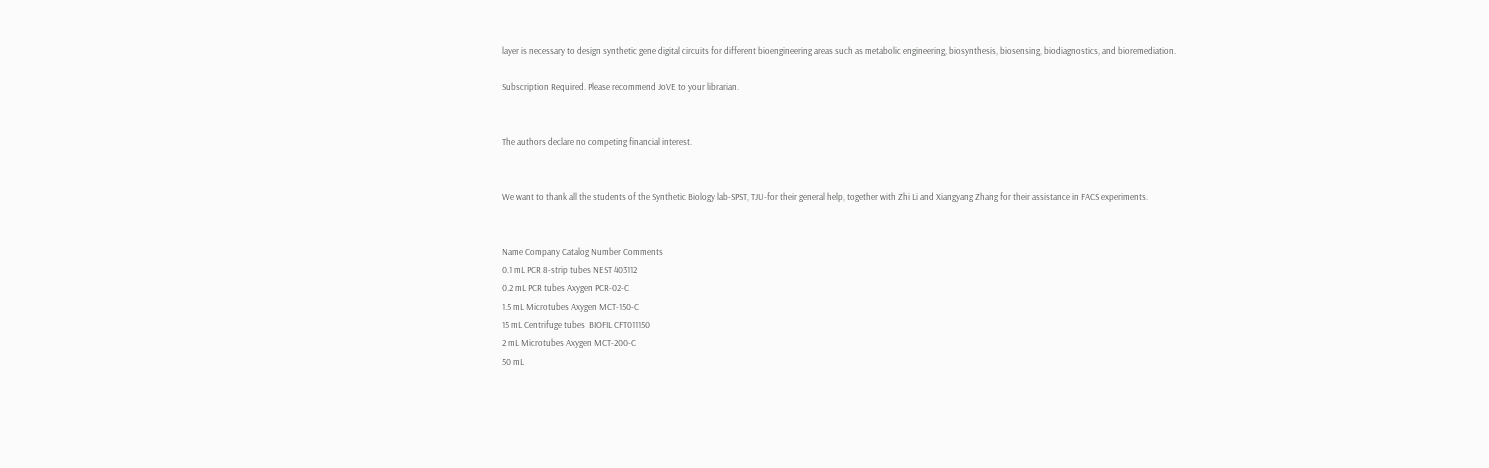layer is necessary to design synthetic gene digital circuits for different bioengineering areas such as metabolic engineering, biosynthesis, biosensing, biodiagnostics, and bioremediation.

Subscription Required. Please recommend JoVE to your librarian.


The authors declare no competing financial interest.


We want to thank all the students of the Synthetic Biology lab-SPST, TJU-for their general help, together with Zhi Li and Xiangyang Zhang for their assistance in FACS experiments.


Name Company Catalog Number Comments
0.1 mL PCR 8-strip tubes NEST 403112
0.2 mL PCR tubes Axygen PCR-02-C
1.5 mL Microtubes Axygen MCT-150-C
15 mL Centrifuge tubes  BIOFIL CFT011150
2 mL Microtubes Axygen MCT-200-C
50 mL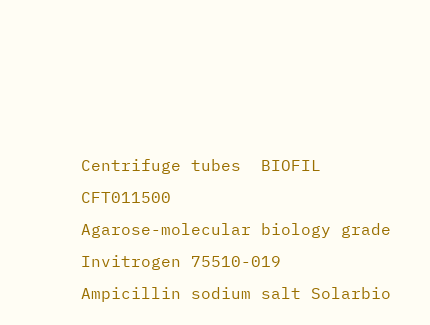Centrifuge tubes  BIOFIL CFT011500
Agarose-molecular biology grade Invitrogen 75510-019
Ampicillin sodium salt Solarbio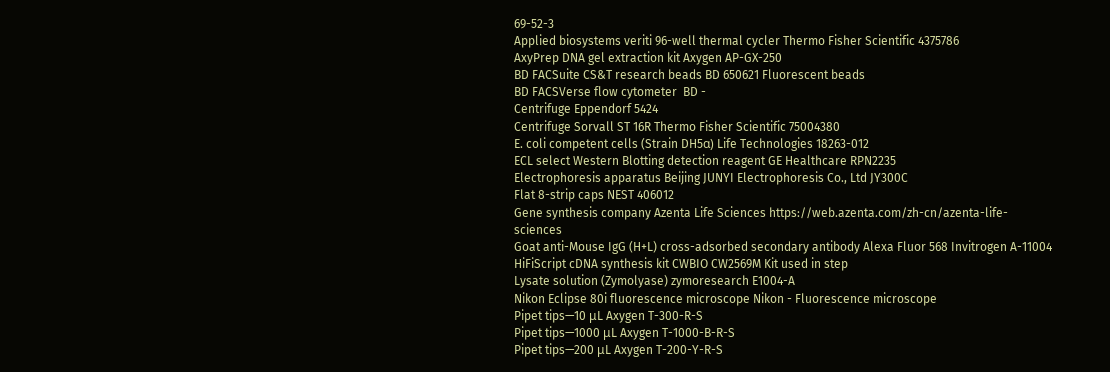69-52-3
Applied biosystems veriti 96-well thermal cycler Thermo Fisher Scientific 4375786
AxyPrep DNA gel extraction kit Axygen AP-GX-250
BD FACSuite CS&T research beads BD 650621 Fluorescent beads
BD FACSVerse flow cytometer  BD -
Centrifuge Eppendorf 5424
Centrifuge Sorvall ST 16R Thermo Fisher Scientific 75004380
E. coli competent cells (Strain DH5α) Life Technologies 18263-012
ECL select Western Blotting detection reagent GE Healthcare RPN2235
Electrophoresis apparatus Beijing JUNYI Electrophoresis Co., Ltd JY300C
Flat 8-strip caps NEST 406012
Gene synthesis company Azenta Life Sciences https://web.azenta.com/zh-cn/azenta-life-sciences
Goat anti-Mouse IgG (H+L) cross-adsorbed secondary antibody Alexa Fluor 568 Invitrogen A-11004
HiFiScript cDNA synthesis kit CWBIO CW2569M Kit used in step
Lysate solution (Zymolyase) zymoresearch E1004-A
Nikon Eclipse 80i fluorescence microscope Nikon - Fluorescence microscope
Pipet tips—10 μL Axygen T-300-R-S
Pipet tips—1000 μL Axygen T-1000-B-R-S
Pipet tips—200 μL Axygen T-200-Y-R-S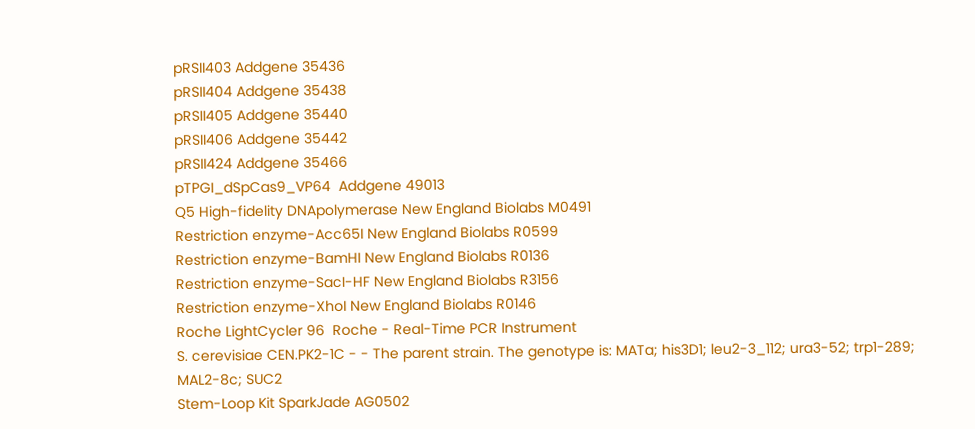pRSII403 Addgene 35436
pRSII404 Addgene 35438
pRSII405 Addgene 35440
pRSII406 Addgene 35442
pRSII424 Addgene 35466
pTPGI_dSpCas9_VP64  Addgene 49013
Q5 High-fidelity DNApolymerase New England Biolabs M0491
Restriction enzyme-Acc65I New England Biolabs R0599
Restriction enzyme-BamHI New England Biolabs R0136
Restriction enzyme-SacI-HF New England Biolabs R3156
Restriction enzyme-XhoI New England Biolabs R0146
Roche LightCycler 96  Roche - Real-Time PCR Instrument
S. cerevisiae CEN.PK2-1C - - The parent strain. The genotype is: MATa; his3D1; leu2-3_112; ura3-52; trp1-289;
MAL2-8c; SUC2
Stem-Loop Kit SparkJade AG0502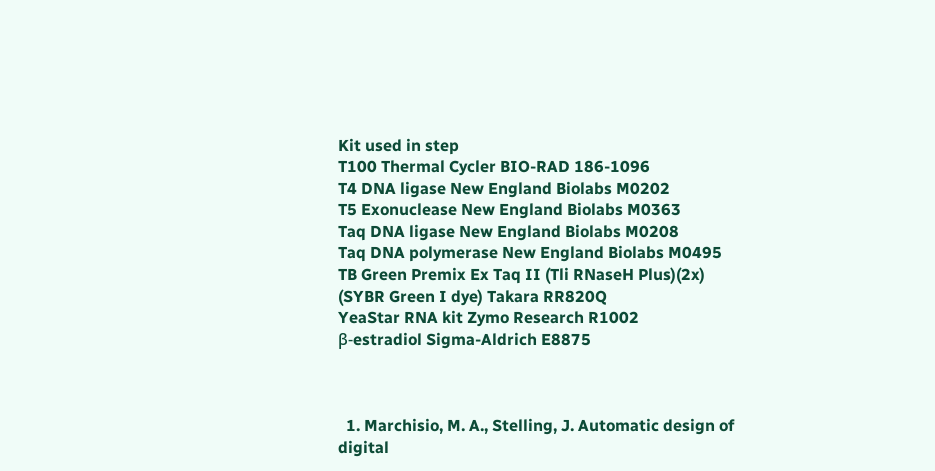Kit used in step
T100 Thermal Cycler BIO-RAD 186-1096
T4 DNA ligase New England Biolabs M0202
T5 Exonuclease New England Biolabs M0363
Taq DNA ligase New England Biolabs M0208
Taq DNA polymerase New England Biolabs M0495
TB Green Premix Ex Taq II (Tli RNaseH Plus)(2x) (SYBR Green I dye) Takara RR820Q
YeaStar RNA kit Zymo Research R1002
β-estradiol Sigma-Aldrich E8875



  1. Marchisio, M. A., Stelling, J. Automatic design of digital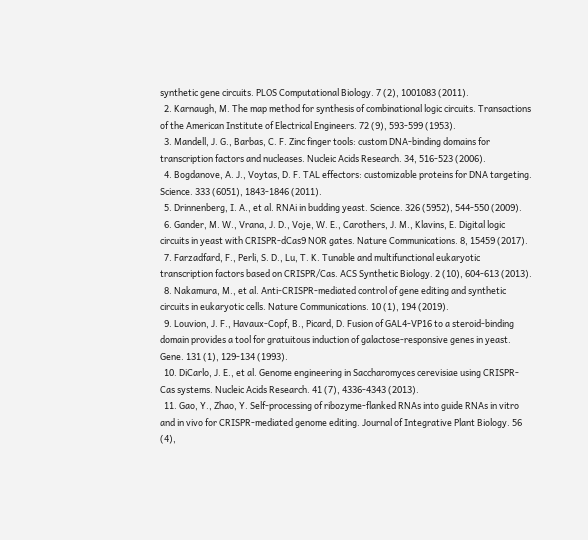synthetic gene circuits. PLOS Computational Biology. 7 (2), 1001083 (2011).
  2. Karnaugh, M. The map method for synthesis of combinational logic circuits. Transactions of the American Institute of Electrical Engineers. 72 (9), 593-599 (1953).
  3. Mandell, J. G., Barbas, C. F. Zinc finger tools: custom DNA-binding domains for transcription factors and nucleases. Nucleic Acids Research. 34, 516-523 (2006).
  4. Bogdanove, A. J., Voytas, D. F. TAL effectors: customizable proteins for DNA targeting. Science. 333 (6051), 1843-1846 (2011).
  5. Drinnenberg, I. A., et al. RNAi in budding yeast. Science. 326 (5952), 544-550 (2009).
  6. Gander, M. W., Vrana, J. D., Voje, W. E., Carothers, J. M., Klavins, E. Digital logic circuits in yeast with CRISPR-dCas9 NOR gates. Nature Communications. 8, 15459 (2017).
  7. Farzadfard, F., Perli, S. D., Lu, T. K. Tunable and multifunctional eukaryotic transcription factors based on CRISPR/Cas. ACS Synthetic Biology. 2 (10), 604-613 (2013).
  8. Nakamura, M., et al. Anti-CRISPR-mediated control of gene editing and synthetic circuits in eukaryotic cells. Nature Communications. 10 (1), 194 (2019).
  9. Louvion, J. F., Havaux-Copf, B., Picard, D. Fusion of GAL4-VP16 to a steroid-binding domain provides a tool for gratuitous induction of galactose-responsive genes in yeast. Gene. 131 (1), 129-134 (1993).
  10. DiCarlo, J. E., et al. Genome engineering in Saccharomyces cerevisiae using CRISPR-Cas systems. Nucleic Acids Research. 41 (7), 4336-4343 (2013).
  11. Gao, Y., Zhao, Y. Self-processing of ribozyme-flanked RNAs into guide RNAs in vitro and in vivo for CRISPR-mediated genome editing. Journal of Integrative Plant Biology. 56 (4),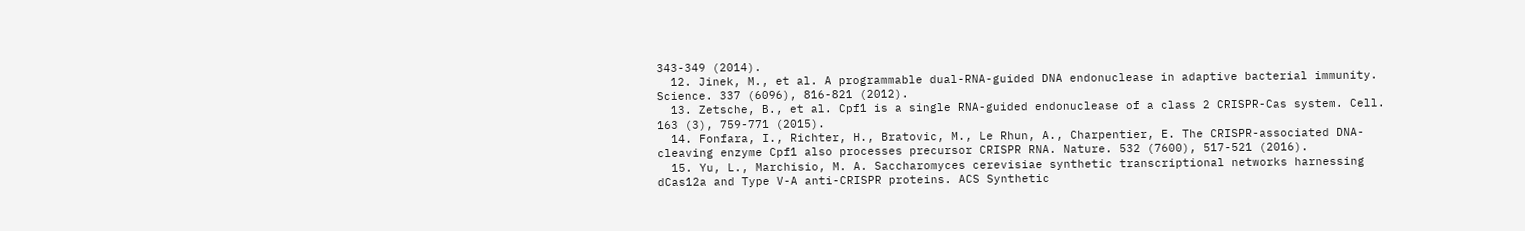343-349 (2014).
  12. Jinek, M., et al. A programmable dual-RNA-guided DNA endonuclease in adaptive bacterial immunity. Science. 337 (6096), 816-821 (2012).
  13. Zetsche, B., et al. Cpf1 is a single RNA-guided endonuclease of a class 2 CRISPR-Cas system. Cell. 163 (3), 759-771 (2015).
  14. Fonfara, I., Richter, H., Bratovic, M., Le Rhun, A., Charpentier, E. The CRISPR-associated DNA-cleaving enzyme Cpf1 also processes precursor CRISPR RNA. Nature. 532 (7600), 517-521 (2016).
  15. Yu, L., Marchisio, M. A. Saccharomyces cerevisiae synthetic transcriptional networks harnessing dCas12a and Type V-A anti-CRISPR proteins. ACS Synthetic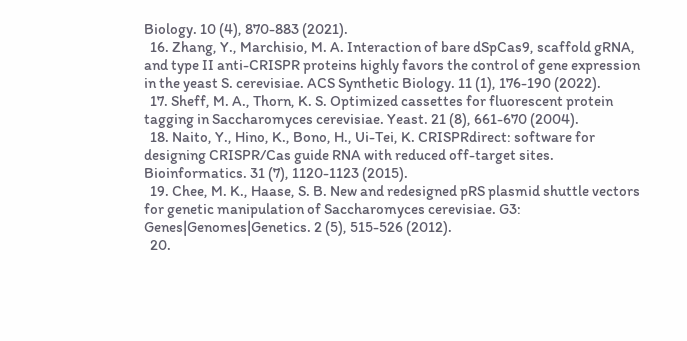Biology. 10 (4), 870-883 (2021).
  16. Zhang, Y., Marchisio, M. A. Interaction of bare dSpCas9, scaffold gRNA, and type II anti-CRISPR proteins highly favors the control of gene expression in the yeast S. cerevisiae. ACS Synthetic Biology. 11 (1), 176-190 (2022).
  17. Sheff, M. A., Thorn, K. S. Optimized cassettes for fluorescent protein tagging in Saccharomyces cerevisiae. Yeast. 21 (8), 661-670 (2004).
  18. Naito, Y., Hino, K., Bono, H., Ui-Tei, K. CRISPRdirect: software for designing CRISPR/Cas guide RNA with reduced off-target sites. Bioinformatics. 31 (7), 1120-1123 (2015).
  19. Chee, M. K., Haase, S. B. New and redesigned pRS plasmid shuttle vectors for genetic manipulation of Saccharomyces cerevisiae. G3: Genes|Genomes|Genetics. 2 (5), 515-526 (2012).
  20.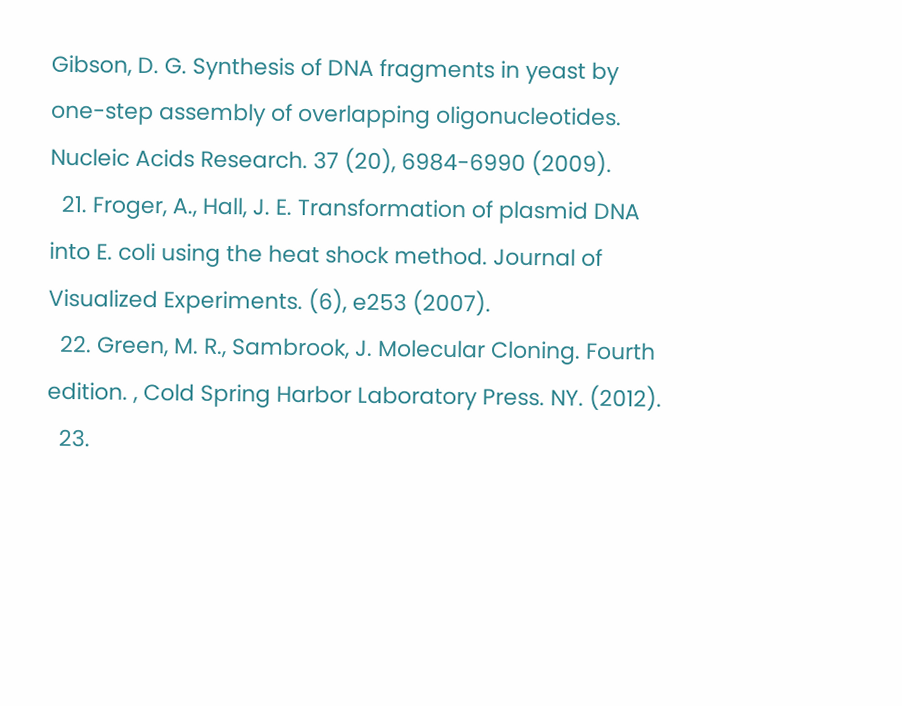Gibson, D. G. Synthesis of DNA fragments in yeast by one-step assembly of overlapping oligonucleotides. Nucleic Acids Research. 37 (20), 6984-6990 (2009).
  21. Froger, A., Hall, J. E. Transformation of plasmid DNA into E. coli using the heat shock method. Journal of Visualized Experiments. (6), e253 (2007).
  22. Green, M. R., Sambrook, J. Molecular Cloning. Fourth edition. , Cold Spring Harbor Laboratory Press. NY. (2012).
  23.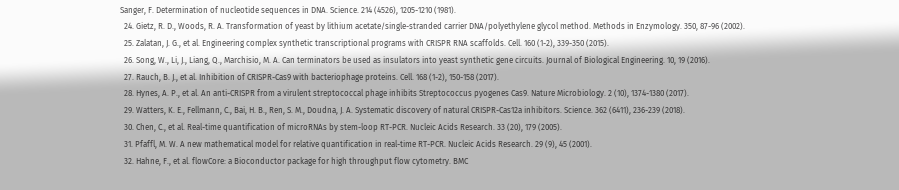Sanger, F. Determination of nucleotide sequences in DNA. Science. 214 (4526), 1205-1210 (1981).
  24. Gietz, R. D., Woods, R. A. Transformation of yeast by lithium acetate/single-stranded carrier DNA/polyethylene glycol method. Methods in Enzymology. 350, 87-96 (2002).
  25. Zalatan, J. G., et al. Engineering complex synthetic transcriptional programs with CRISPR RNA scaffolds. Cell. 160 (1-2), 339-350 (2015).
  26. Song, W., Li, J., Liang, Q., Marchisio, M. A. Can terminators be used as insulators into yeast synthetic gene circuits. Journal of Biological Engineering. 10, 19 (2016).
  27. Rauch, B. J., et al. Inhibition of CRISPR-Cas9 with bacteriophage proteins. Cell. 168 (1-2), 150-158 (2017).
  28. Hynes, A. P., et al. An anti-CRISPR from a virulent streptococcal phage inhibits Streptococcus pyogenes Cas9. Nature Microbiology. 2 (10), 1374-1380 (2017).
  29. Watters, K. E., Fellmann, C., Bai, H. B., Ren, S. M., Doudna, J. A. Systematic discovery of natural CRISPR-Cas12a inhibitors. Science. 362 (6411), 236-239 (2018).
  30. Chen, C., et al. Real-time quantification of microRNAs by stem-loop RT-PCR. Nucleic Acids Research. 33 (20), 179 (2005).
  31. Pfaffl, M. W. A new mathematical model for relative quantification in real-time RT-PCR. Nucleic Acids Research. 29 (9), 45 (2001).
  32. Hahne, F., et al. flowCore: a Bioconductor package for high throughput flow cytometry. BMC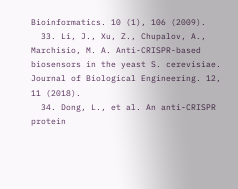Bioinformatics. 10 (1), 106 (2009).
  33. Li, J., Xu, Z., Chupalov, A., Marchisio, M. A. Anti-CRISPR-based biosensors in the yeast S. cerevisiae. Journal of Biological Engineering. 12, 11 (2018).
  34. Dong, L., et al. An anti-CRISPR protein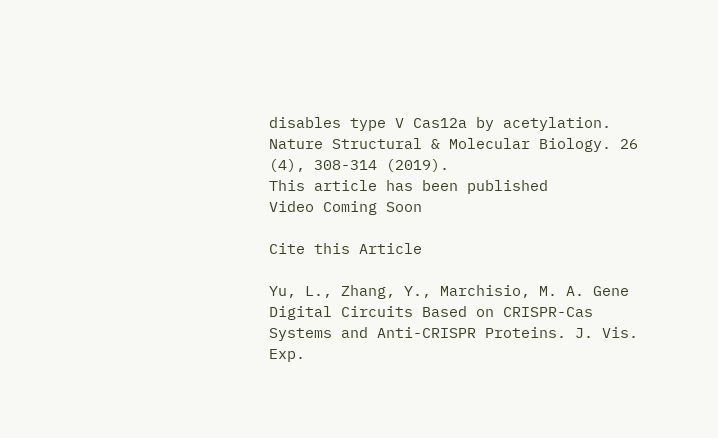disables type V Cas12a by acetylation. Nature Structural & Molecular Biology. 26 (4), 308-314 (2019).
This article has been published
Video Coming Soon

Cite this Article

Yu, L., Zhang, Y., Marchisio, M. A. Gene Digital Circuits Based on CRISPR-Cas Systems and Anti-CRISPR Proteins. J. Vis. Exp.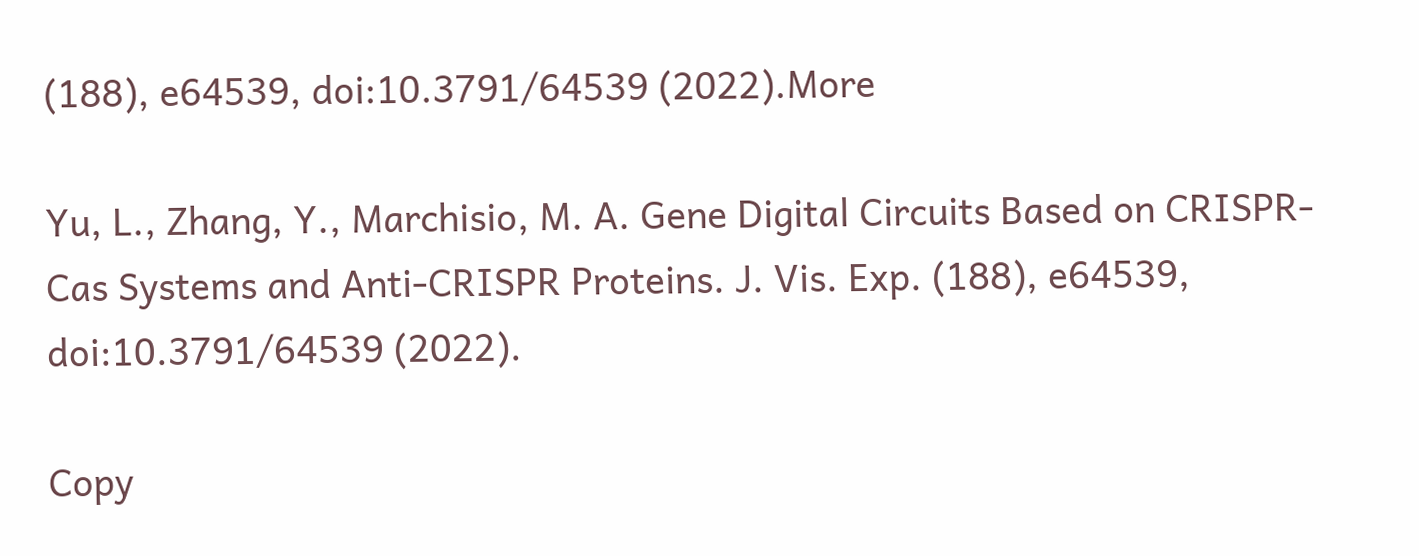(188), e64539, doi:10.3791/64539 (2022).More

Yu, L., Zhang, Y., Marchisio, M. A. Gene Digital Circuits Based on CRISPR-Cas Systems and Anti-CRISPR Proteins. J. Vis. Exp. (188), e64539, doi:10.3791/64539 (2022).

Copy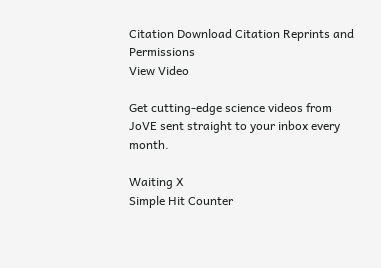Citation Download Citation Reprints and Permissions
View Video

Get cutting-edge science videos from JoVE sent straight to your inbox every month.

Waiting X
Simple Hit Counter